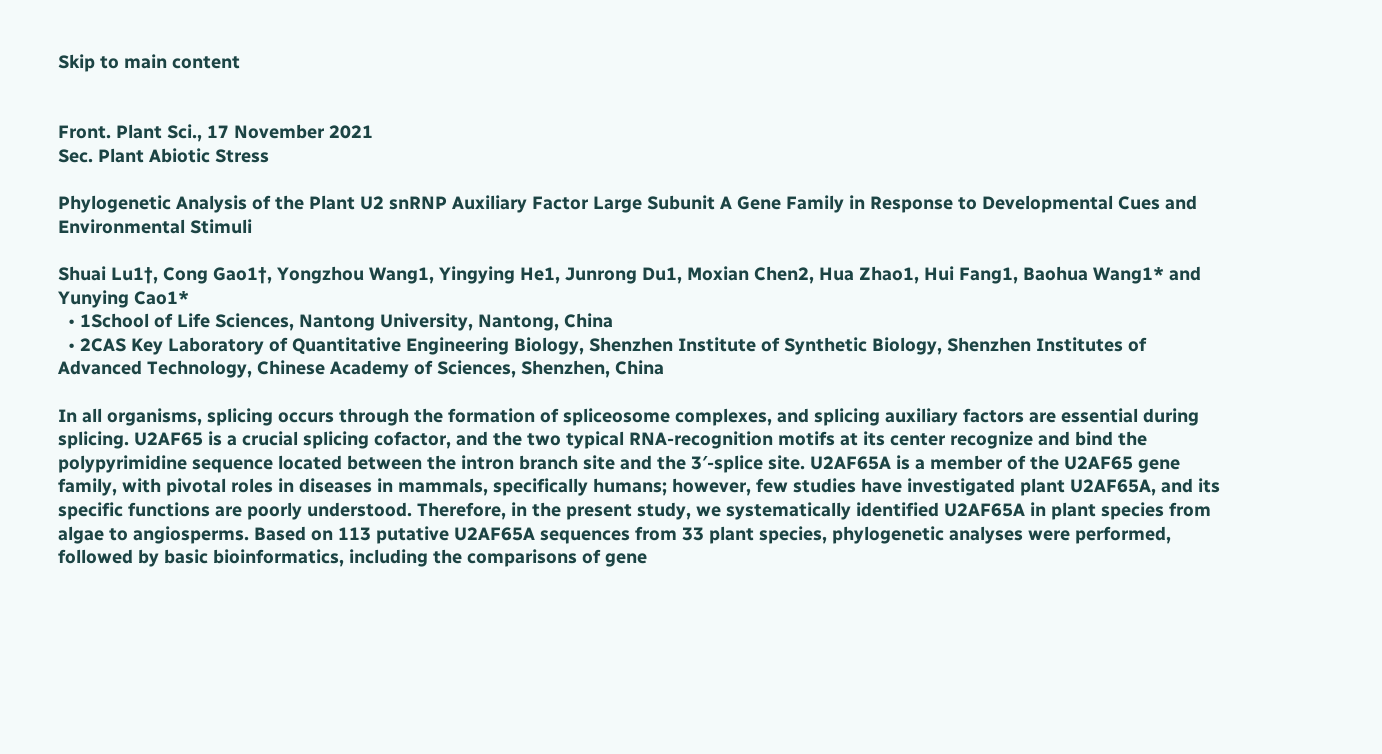Skip to main content


Front. Plant Sci., 17 November 2021
Sec. Plant Abiotic Stress

Phylogenetic Analysis of the Plant U2 snRNP Auxiliary Factor Large Subunit A Gene Family in Response to Developmental Cues and Environmental Stimuli

Shuai Lu1†, Cong Gao1†, Yongzhou Wang1, Yingying He1, Junrong Du1, Moxian Chen2, Hua Zhao1, Hui Fang1, Baohua Wang1* and Yunying Cao1*
  • 1School of Life Sciences, Nantong University, Nantong, China
  • 2CAS Key Laboratory of Quantitative Engineering Biology, Shenzhen Institute of Synthetic Biology, Shenzhen Institutes of Advanced Technology, Chinese Academy of Sciences, Shenzhen, China

In all organisms, splicing occurs through the formation of spliceosome complexes, and splicing auxiliary factors are essential during splicing. U2AF65 is a crucial splicing cofactor, and the two typical RNA-recognition motifs at its center recognize and bind the polypyrimidine sequence located between the intron branch site and the 3′-splice site. U2AF65A is a member of the U2AF65 gene family, with pivotal roles in diseases in mammals, specifically humans; however, few studies have investigated plant U2AF65A, and its specific functions are poorly understood. Therefore, in the present study, we systematically identified U2AF65A in plant species from algae to angiosperms. Based on 113 putative U2AF65A sequences from 33 plant species, phylogenetic analyses were performed, followed by basic bioinformatics, including the comparisons of gene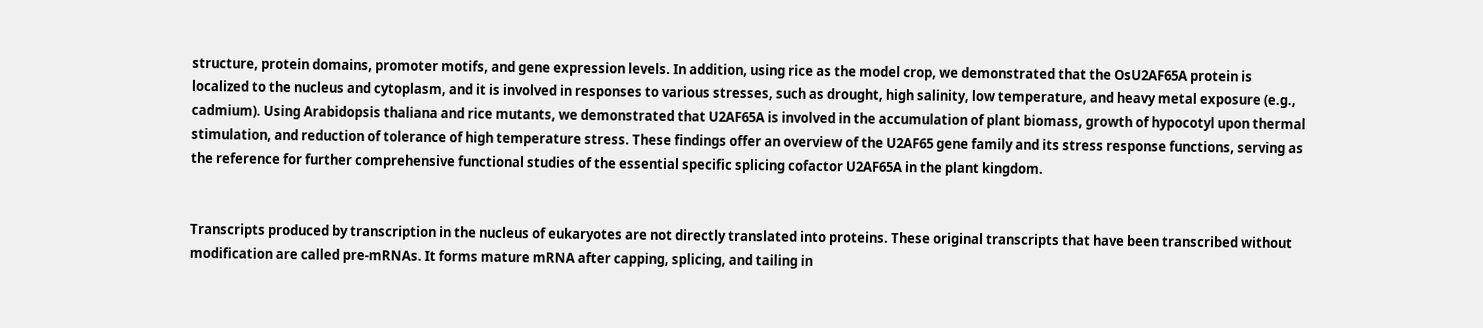structure, protein domains, promoter motifs, and gene expression levels. In addition, using rice as the model crop, we demonstrated that the OsU2AF65A protein is localized to the nucleus and cytoplasm, and it is involved in responses to various stresses, such as drought, high salinity, low temperature, and heavy metal exposure (e.g., cadmium). Using Arabidopsis thaliana and rice mutants, we demonstrated that U2AF65A is involved in the accumulation of plant biomass, growth of hypocotyl upon thermal stimulation, and reduction of tolerance of high temperature stress. These findings offer an overview of the U2AF65 gene family and its stress response functions, serving as the reference for further comprehensive functional studies of the essential specific splicing cofactor U2AF65A in the plant kingdom.


Transcripts produced by transcription in the nucleus of eukaryotes are not directly translated into proteins. These original transcripts that have been transcribed without modification are called pre-mRNAs. It forms mature mRNA after capping, splicing, and tailing in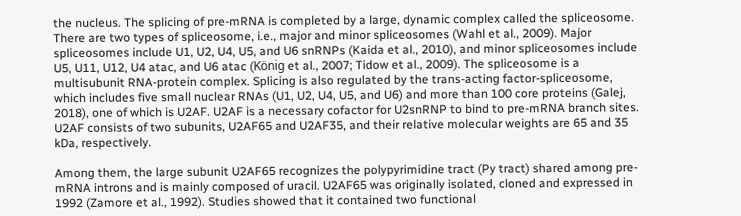the nucleus. The splicing of pre-mRNA is completed by a large, dynamic complex called the spliceosome. There are two types of spliceosome, i.e., major and minor spliceosomes (Wahl et al., 2009). Major spliceosomes include U1, U2, U4, U5, and U6 snRNPs (Kaida et al., 2010), and minor spliceosomes include U5, U11, U12, U4 atac, and U6 atac (König et al., 2007; Tidow et al., 2009). The spliceosome is a multisubunit RNA-protein complex. Splicing is also regulated by the trans-acting factor-spliceosome, which includes five small nuclear RNAs (U1, U2, U4, U5, and U6) and more than 100 core proteins (Galej, 2018), one of which is U2AF. U2AF is a necessary cofactor for U2snRNP to bind to pre-mRNA branch sites. U2AF consists of two subunits, U2AF65 and U2AF35, and their relative molecular weights are 65 and 35 kDa, respectively.

Among them, the large subunit U2AF65 recognizes the polypyrimidine tract (Py tract) shared among pre-mRNA introns and is mainly composed of uracil. U2AF65 was originally isolated, cloned and expressed in 1992 (Zamore et al., 1992). Studies showed that it contained two functional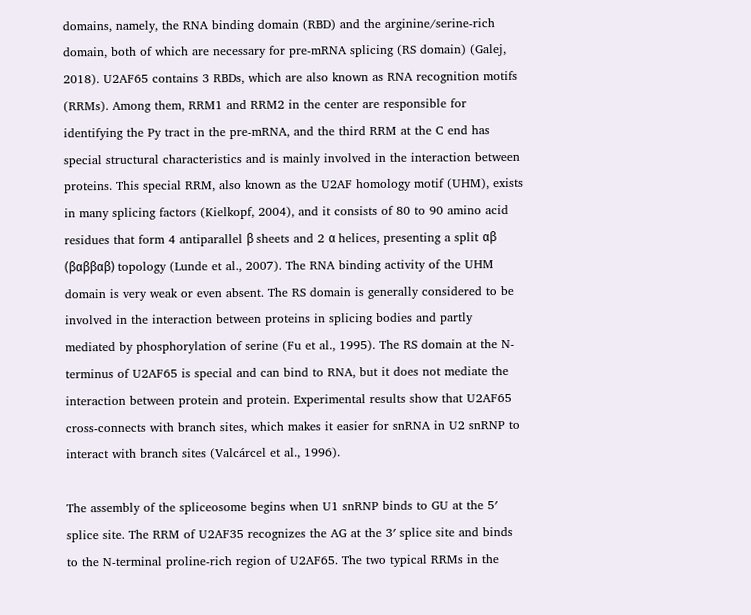domains, namely, the RNA binding domain (RBD) and the arginine/serine-rich domain, both of which are necessary for pre-mRNA splicing (RS domain) (Galej, 2018). U2AF65 contains 3 RBDs, which are also known as RNA recognition motifs (RRMs). Among them, RRM1 and RRM2 in the center are responsible for identifying the Py tract in the pre-mRNA, and the third RRM at the C end has special structural characteristics and is mainly involved in the interaction between proteins. This special RRM, also known as the U2AF homology motif (UHM), exists in many splicing factors (Kielkopf, 2004), and it consists of 80 to 90 amino acid residues that form 4 antiparallel β sheets and 2 α helices, presenting a split αβ (βαββαβ) topology (Lunde et al., 2007). The RNA binding activity of the UHM domain is very weak or even absent. The RS domain is generally considered to be involved in the interaction between proteins in splicing bodies and partly mediated by phosphorylation of serine (Fu et al., 1995). The RS domain at the N-terminus of U2AF65 is special and can bind to RNA, but it does not mediate the interaction between protein and protein. Experimental results show that U2AF65 cross-connects with branch sites, which makes it easier for snRNA in U2 snRNP to interact with branch sites (Valcárcel et al., 1996).

The assembly of the spliceosome begins when U1 snRNP binds to GU at the 5′ splice site. The RRM of U2AF35 recognizes the AG at the 3′ splice site and binds to the N-terminal proline-rich region of U2AF65. The two typical RRMs in the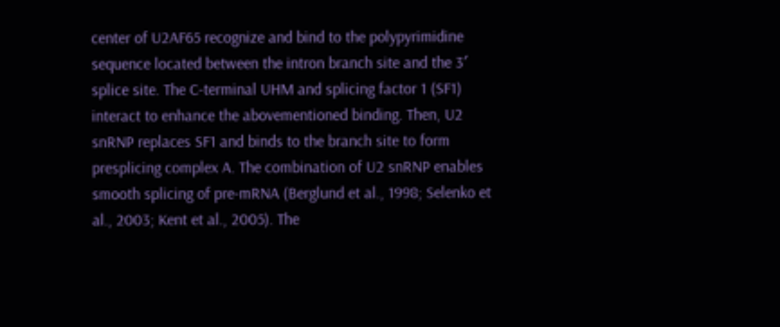center of U2AF65 recognize and bind to the polypyrimidine sequence located between the intron branch site and the 3′ splice site. The C-terminal UHM and splicing factor 1 (SF1) interact to enhance the abovementioned binding. Then, U2 snRNP replaces SF1 and binds to the branch site to form presplicing complex A. The combination of U2 snRNP enables smooth splicing of pre-mRNA (Berglund et al., 1998; Selenko et al., 2003; Kent et al., 2005). The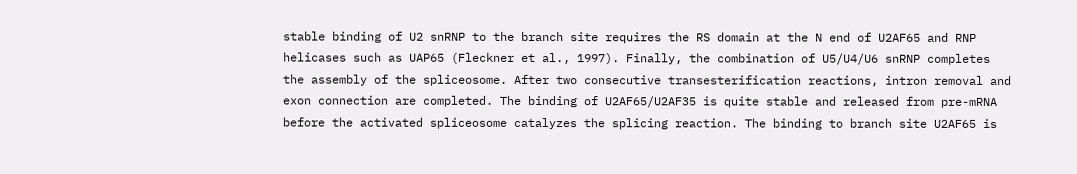stable binding of U2 snRNP to the branch site requires the RS domain at the N end of U2AF65 and RNP helicases such as UAP65 (Fleckner et al., 1997). Finally, the combination of U5/U4/U6 snRNP completes the assembly of the spliceosome. After two consecutive transesterification reactions, intron removal and exon connection are completed. The binding of U2AF65/U2AF35 is quite stable and released from pre-mRNA before the activated spliceosome catalyzes the splicing reaction. The binding to branch site U2AF65 is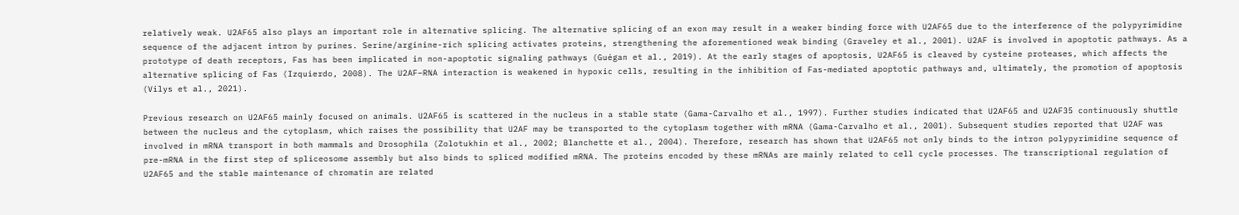relatively weak. U2AF65 also plays an important role in alternative splicing. The alternative splicing of an exon may result in a weaker binding force with U2AF65 due to the interference of the polypyrimidine sequence of the adjacent intron by purines. Serine/arginine-rich splicing activates proteins, strengthening the aforementioned weak binding (Graveley et al., 2001). U2AF is involved in apoptotic pathways. As a prototype of death receptors, Fas has been implicated in non-apoptotic signaling pathways (Guégan et al., 2019). At the early stages of apoptosis, U2AF65 is cleaved by cysteine proteases, which affects the alternative splicing of Fas (Izquierdo, 2008). The U2AF–RNA interaction is weakened in hypoxic cells, resulting in the inhibition of Fas-mediated apoptotic pathways and, ultimately, the promotion of apoptosis (Vilys et al., 2021).

Previous research on U2AF65 mainly focused on animals. U2AF65 is scattered in the nucleus in a stable state (Gama-Carvalho et al., 1997). Further studies indicated that U2AF65 and U2AF35 continuously shuttle between the nucleus and the cytoplasm, which raises the possibility that U2AF may be transported to the cytoplasm together with mRNA (Gama-Carvalho et al., 2001). Subsequent studies reported that U2AF was involved in mRNA transport in both mammals and Drosophila (Zolotukhin et al., 2002; Blanchette et al., 2004). Therefore, research has shown that U2AF65 not only binds to the intron polypyrimidine sequence of pre-mRNA in the first step of spliceosome assembly but also binds to spliced modified mRNA. The proteins encoded by these mRNAs are mainly related to cell cycle processes. The transcriptional regulation of U2AF65 and the stable maintenance of chromatin are related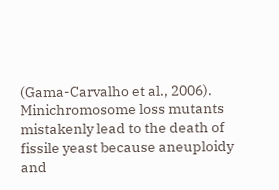(Gama-Carvalho et al., 2006). Minichromosome loss mutants mistakenly lead to the death of fissile yeast because aneuploidy and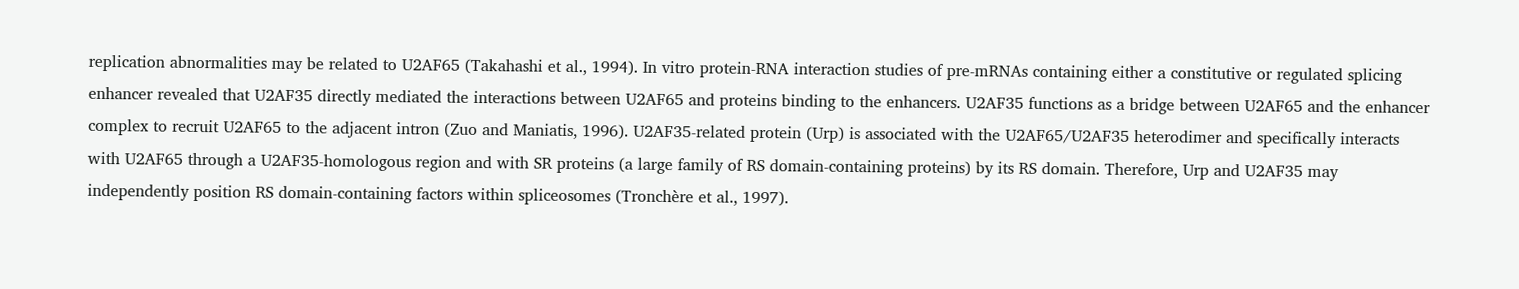replication abnormalities may be related to U2AF65 (Takahashi et al., 1994). In vitro protein-RNA interaction studies of pre-mRNAs containing either a constitutive or regulated splicing enhancer revealed that U2AF35 directly mediated the interactions between U2AF65 and proteins binding to the enhancers. U2AF35 functions as a bridge between U2AF65 and the enhancer complex to recruit U2AF65 to the adjacent intron (Zuo and Maniatis, 1996). U2AF35-related protein (Urp) is associated with the U2AF65/U2AF35 heterodimer and specifically interacts with U2AF65 through a U2AF35-homologous region and with SR proteins (a large family of RS domain-containing proteins) by its RS domain. Therefore, Urp and U2AF35 may independently position RS domain-containing factors within spliceosomes (Tronchère et al., 1997).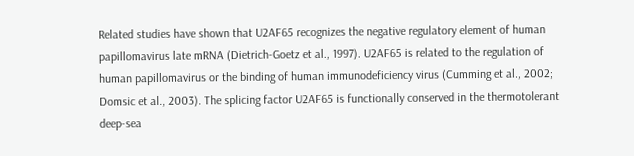Related studies have shown that U2AF65 recognizes the negative regulatory element of human papillomavirus late mRNA (Dietrich-Goetz et al., 1997). U2AF65 is related to the regulation of human papillomavirus or the binding of human immunodeficiency virus (Cumming et al., 2002; Domsic et al., 2003). The splicing factor U2AF65 is functionally conserved in the thermotolerant deep-sea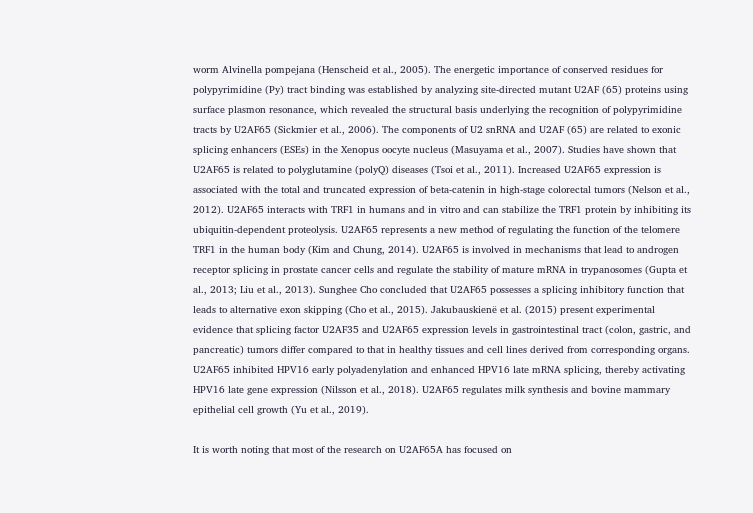worm Alvinella pompejana (Henscheid et al., 2005). The energetic importance of conserved residues for polypyrimidine (Py) tract binding was established by analyzing site-directed mutant U2AF (65) proteins using surface plasmon resonance, which revealed the structural basis underlying the recognition of polypyrimidine tracts by U2AF65 (Sickmier et al., 2006). The components of U2 snRNA and U2AF (65) are related to exonic splicing enhancers (ESEs) in the Xenopus oocyte nucleus (Masuyama et al., 2007). Studies have shown that U2AF65 is related to polyglutamine (polyQ) diseases (Tsoi et al., 2011). Increased U2AF65 expression is associated with the total and truncated expression of beta-catenin in high-stage colorectal tumors (Nelson et al., 2012). U2AF65 interacts with TRF1 in humans and in vitro and can stabilize the TRF1 protein by inhibiting its ubiquitin-dependent proteolysis. U2AF65 represents a new method of regulating the function of the telomere TRF1 in the human body (Kim and Chung, 2014). U2AF65 is involved in mechanisms that lead to androgen receptor splicing in prostate cancer cells and regulate the stability of mature mRNA in trypanosomes (Gupta et al., 2013; Liu et al., 2013). Sunghee Cho concluded that U2AF65 possesses a splicing inhibitory function that leads to alternative exon skipping (Cho et al., 2015). Jakubauskienë et al. (2015) present experimental evidence that splicing factor U2AF35 and U2AF65 expression levels in gastrointestinal tract (colon, gastric, and pancreatic) tumors differ compared to that in healthy tissues and cell lines derived from corresponding organs. U2AF65 inhibited HPV16 early polyadenylation and enhanced HPV16 late mRNA splicing, thereby activating HPV16 late gene expression (Nilsson et al., 2018). U2AF65 regulates milk synthesis and bovine mammary epithelial cell growth (Yu et al., 2019).

It is worth noting that most of the research on U2AF65A has focused on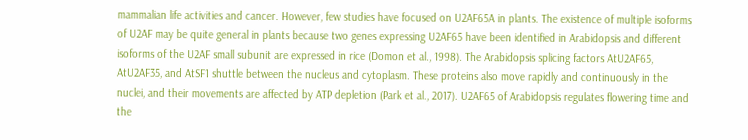mammalian life activities and cancer. However, few studies have focused on U2AF65A in plants. The existence of multiple isoforms of U2AF may be quite general in plants because two genes expressing U2AF65 have been identified in Arabidopsis and different isoforms of the U2AF small subunit are expressed in rice (Domon et al., 1998). The Arabidopsis splicing factors AtU2AF65, AtU2AF35, and AtSF1 shuttle between the nucleus and cytoplasm. These proteins also move rapidly and continuously in the nuclei, and their movements are affected by ATP depletion (Park et al., 2017). U2AF65 of Arabidopsis regulates flowering time and the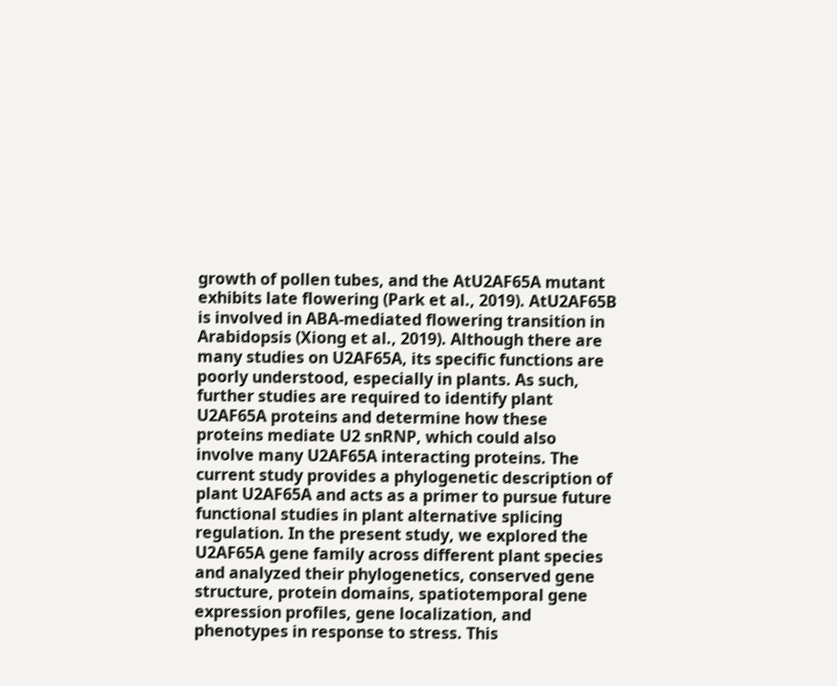growth of pollen tubes, and the AtU2AF65A mutant exhibits late flowering (Park et al., 2019). AtU2AF65B is involved in ABA-mediated flowering transition in Arabidopsis (Xiong et al., 2019). Although there are many studies on U2AF65A, its specific functions are poorly understood, especially in plants. As such, further studies are required to identify plant U2AF65A proteins and determine how these proteins mediate U2 snRNP, which could also involve many U2AF65A interacting proteins. The current study provides a phylogenetic description of plant U2AF65A and acts as a primer to pursue future functional studies in plant alternative splicing regulation. In the present study, we explored the U2AF65A gene family across different plant species and analyzed their phylogenetics, conserved gene structure, protein domains, spatiotemporal gene expression profiles, gene localization, and phenotypes in response to stress. This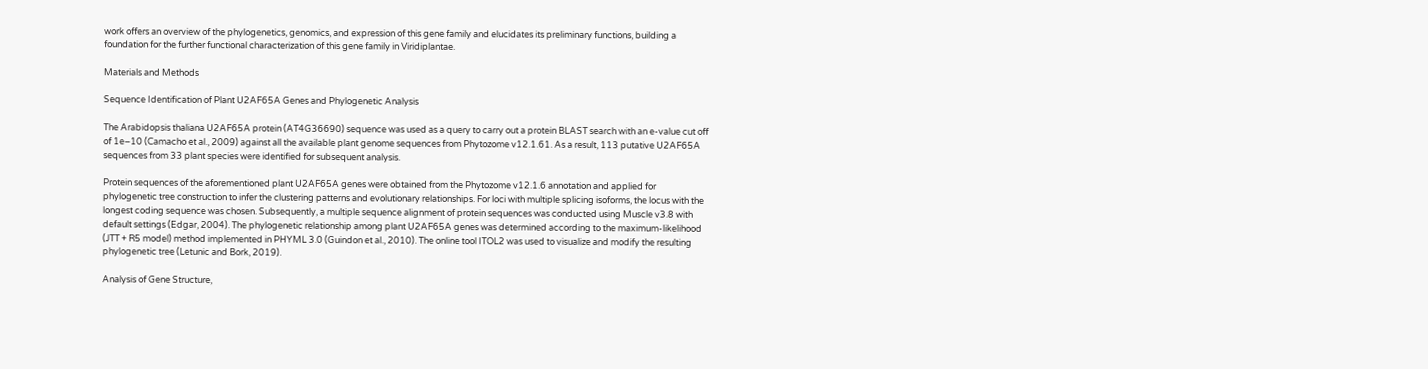work offers an overview of the phylogenetics, genomics, and expression of this gene family and elucidates its preliminary functions, building a foundation for the further functional characterization of this gene family in Viridiplantae.

Materials and Methods

Sequence Identification of Plant U2AF65A Genes and Phylogenetic Analysis

The Arabidopsis thaliana U2AF65A protein (AT4G36690) sequence was used as a query to carry out a protein BLAST search with an e-value cut off of 1e–10 (Camacho et al., 2009) against all the available plant genome sequences from Phytozome v12.1.61. As a result, 113 putative U2AF65A sequences from 33 plant species were identified for subsequent analysis.

Protein sequences of the aforementioned plant U2AF65A genes were obtained from the Phytozome v12.1.6 annotation and applied for phylogenetic tree construction to infer the clustering patterns and evolutionary relationships. For loci with multiple splicing isoforms, the locus with the longest coding sequence was chosen. Subsequently, a multiple sequence alignment of protein sequences was conducted using Muscle v3.8 with default settings (Edgar, 2004). The phylogenetic relationship among plant U2AF65A genes was determined according to the maximum-likelihood (JTT + R5 model) method implemented in PHYML 3.0 (Guindon et al., 2010). The online tool ITOL2 was used to visualize and modify the resulting phylogenetic tree (Letunic and Bork, 2019).

Analysis of Gene Structure,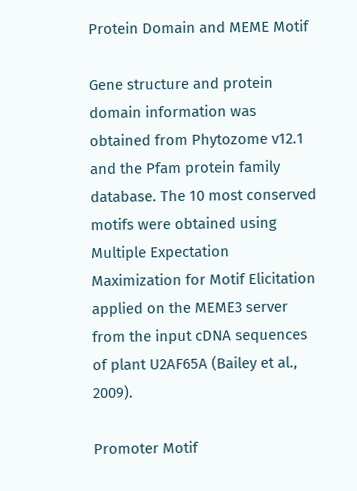Protein Domain and MEME Motif

Gene structure and protein domain information was obtained from Phytozome v12.1 and the Pfam protein family database. The 10 most conserved motifs were obtained using Multiple Expectation Maximization for Motif Elicitation applied on the MEME3 server from the input cDNA sequences of plant U2AF65A (Bailey et al., 2009).

Promoter Motif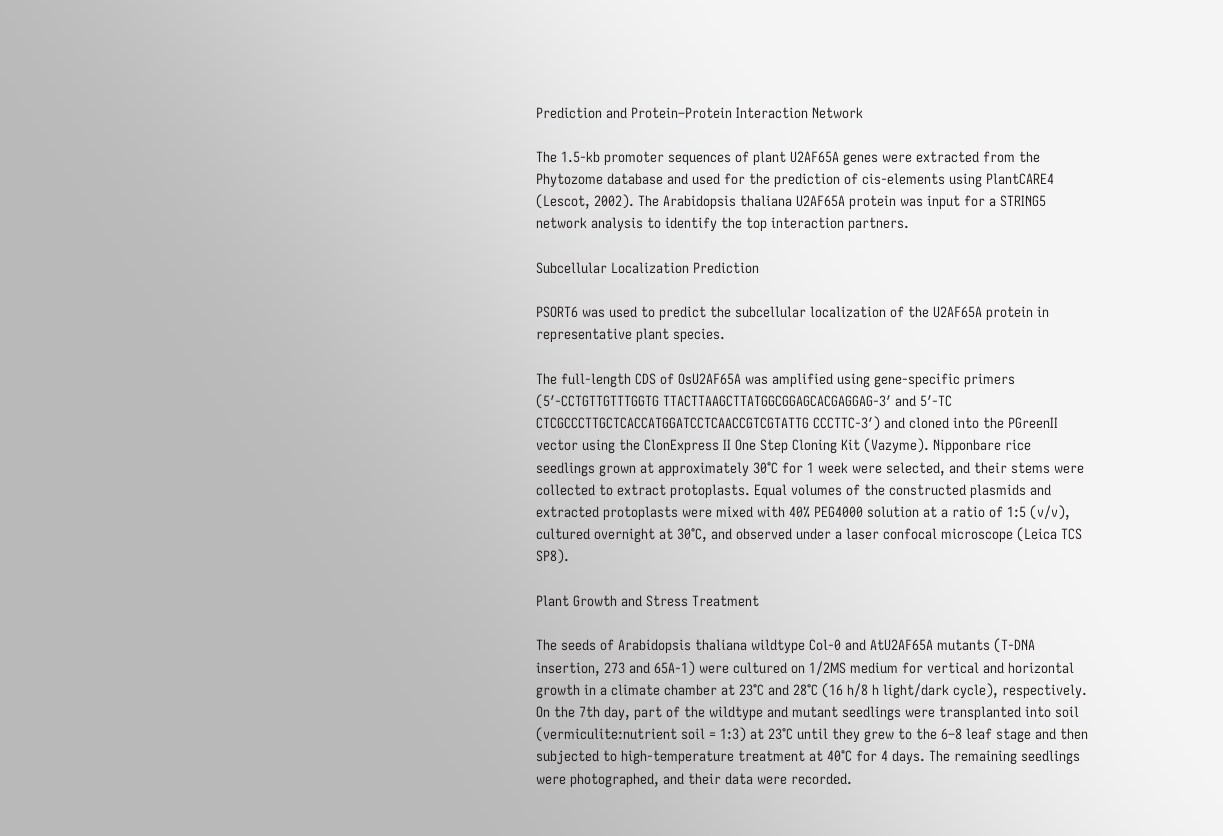Prediction and Protein–Protein Interaction Network

The 1.5-kb promoter sequences of plant U2AF65A genes were extracted from the Phytozome database and used for the prediction of cis-elements using PlantCARE4 (Lescot, 2002). The Arabidopsis thaliana U2AF65A protein was input for a STRING5 network analysis to identify the top interaction partners.

Subcellular Localization Prediction

PSORT6 was used to predict the subcellular localization of the U2AF65A protein in representative plant species.

The full-length CDS of OsU2AF65A was amplified using gene-specific primers (5′-CCTGTTGTTTGGTG TTACTTAAGCTTATGGCGGAGCACGAGGAG-3′ and 5′-TC CTCGCCCTTGCTCACCATGGATCCTCAACCGTCGTATTG CCCTTC-3′) and cloned into the PGreenII vector using the ClonExpress II One Step Cloning Kit (Vazyme). Nipponbare rice seedlings grown at approximately 30°C for 1 week were selected, and their stems were collected to extract protoplasts. Equal volumes of the constructed plasmids and extracted protoplasts were mixed with 40% PEG4000 solution at a ratio of 1:5 (v/v), cultured overnight at 30°C, and observed under a laser confocal microscope (Leica TCS SP8).

Plant Growth and Stress Treatment

The seeds of Arabidopsis thaliana wildtype Col-0 and AtU2AF65A mutants (T-DNA insertion, 273 and 65A-1) were cultured on 1/2MS medium for vertical and horizontal growth in a climate chamber at 23°C and 28°C (16 h/8 h light/dark cycle), respectively. On the 7th day, part of the wildtype and mutant seedlings were transplanted into soil (vermiculite:nutrient soil = 1:3) at 23°C until they grew to the 6–8 leaf stage and then subjected to high-temperature treatment at 40°C for 4 days. The remaining seedlings were photographed, and their data were recorded.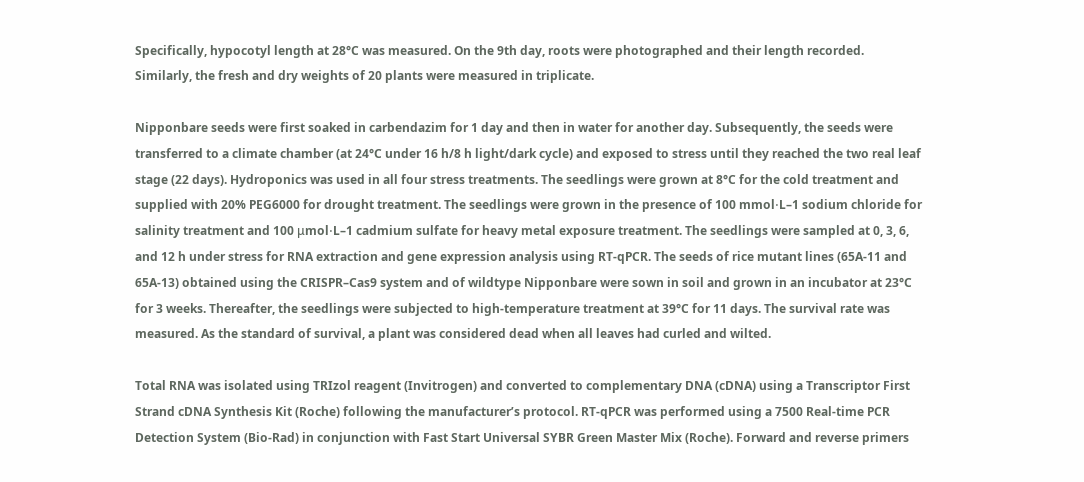Specifically, hypocotyl length at 28°C was measured. On the 9th day, roots were photographed and their length recorded. Similarly, the fresh and dry weights of 20 plants were measured in triplicate.

Nipponbare seeds were first soaked in carbendazim for 1 day and then in water for another day. Subsequently, the seeds were transferred to a climate chamber (at 24°C under 16 h/8 h light/dark cycle) and exposed to stress until they reached the two real leaf stage (22 days). Hydroponics was used in all four stress treatments. The seedlings were grown at 8°C for the cold treatment and supplied with 20% PEG6000 for drought treatment. The seedlings were grown in the presence of 100 mmol⋅L–1 sodium chloride for salinity treatment and 100 μmol⋅L–1 cadmium sulfate for heavy metal exposure treatment. The seedlings were sampled at 0, 3, 6, and 12 h under stress for RNA extraction and gene expression analysis using RT-qPCR. The seeds of rice mutant lines (65A-11 and 65A-13) obtained using the CRISPR–Cas9 system and of wildtype Nipponbare were sown in soil and grown in an incubator at 23°C for 3 weeks. Thereafter, the seedlings were subjected to high-temperature treatment at 39°C for 11 days. The survival rate was measured. As the standard of survival, a plant was considered dead when all leaves had curled and wilted.

Total RNA was isolated using TRIzol reagent (Invitrogen) and converted to complementary DNA (cDNA) using a Transcriptor First Strand cDNA Synthesis Kit (Roche) following the manufacturer’s protocol. RT-qPCR was performed using a 7500 Real-time PCR Detection System (Bio-Rad) in conjunction with Fast Start Universal SYBR Green Master Mix (Roche). Forward and reverse primers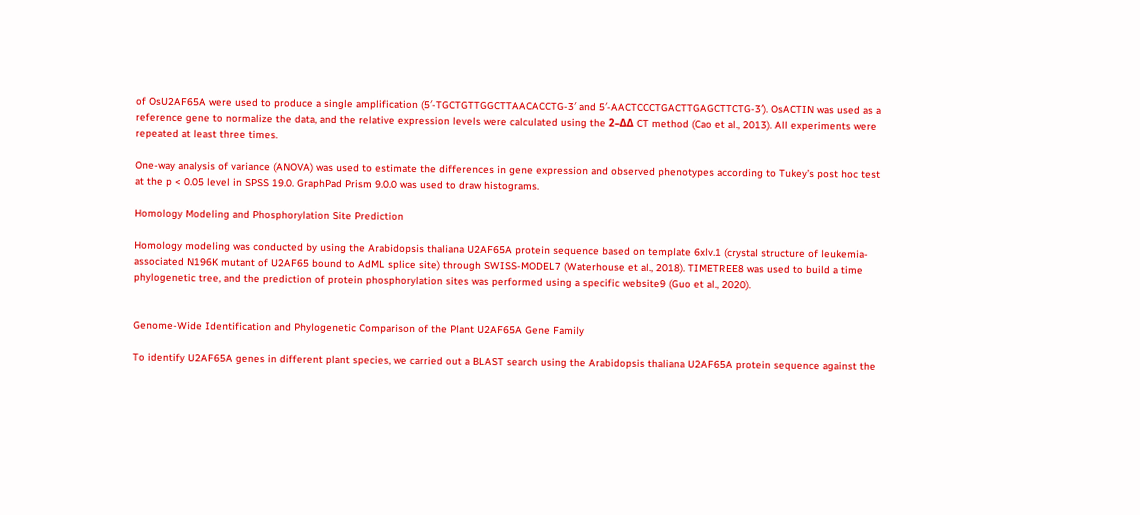of OsU2AF65A were used to produce a single amplification (5′-TGCTGTTGGCTTAACACCTG-3′ and 5′-AACTCCCTGACTTGAGCTTCTG-3′). OsACTIN was used as a reference gene to normalize the data, and the relative expression levels were calculated using the 2–ΔΔ CT method (Cao et al., 2013). All experiments were repeated at least three times.

One-way analysis of variance (ANOVA) was used to estimate the differences in gene expression and observed phenotypes according to Tukey’s post hoc test at the p < 0.05 level in SPSS 19.0. GraphPad Prism 9.0.0 was used to draw histograms.

Homology Modeling and Phosphorylation Site Prediction

Homology modeling was conducted by using the Arabidopsis thaliana U2AF65A protein sequence based on template 6xlv.1 (crystal structure of leukemia-associated N196K mutant of U2AF65 bound to AdML splice site) through SWISS-MODEL7 (Waterhouse et al., 2018). TIMETREE8 was used to build a time phylogenetic tree, and the prediction of protein phosphorylation sites was performed using a specific website9 (Guo et al., 2020).


Genome-Wide Identification and Phylogenetic Comparison of the Plant U2AF65A Gene Family

To identify U2AF65A genes in different plant species, we carried out a BLAST search using the Arabidopsis thaliana U2AF65A protein sequence against the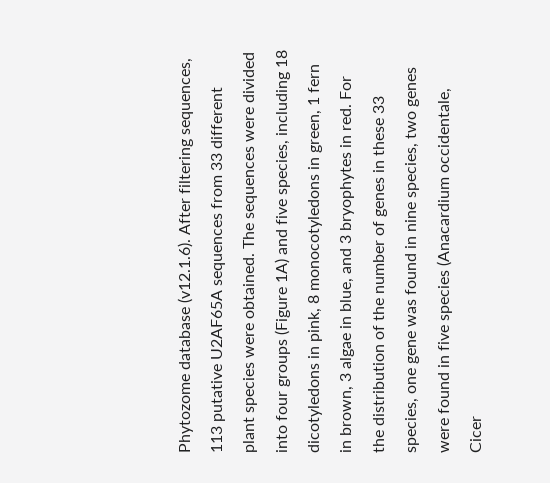Phytozome database (v12.1.6). After filtering sequences, 113 putative U2AF65A sequences from 33 different plant species were obtained. The sequences were divided into four groups (Figure 1A) and five species, including 18 dicotyledons in pink, 8 monocotyledons in green, 1 fern in brown, 3 algae in blue, and 3 bryophytes in red. For the distribution of the number of genes in these 33 species, one gene was found in nine species, two genes were found in five species (Anacardium occidentale, Cicer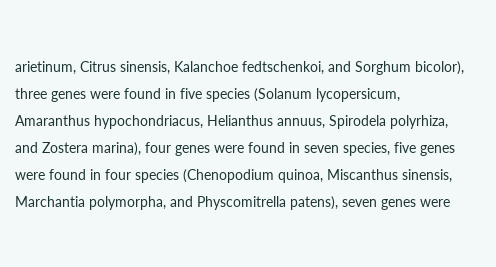arietinum, Citrus sinensis, Kalanchoe fedtschenkoi, and Sorghum bicolor), three genes were found in five species (Solanum lycopersicum, Amaranthus hypochondriacus, Helianthus annuus, Spirodela polyrhiza, and Zostera marina), four genes were found in seven species, five genes were found in four species (Chenopodium quinoa, Miscanthus sinensis, Marchantia polymorpha, and Physcomitrella patens), seven genes were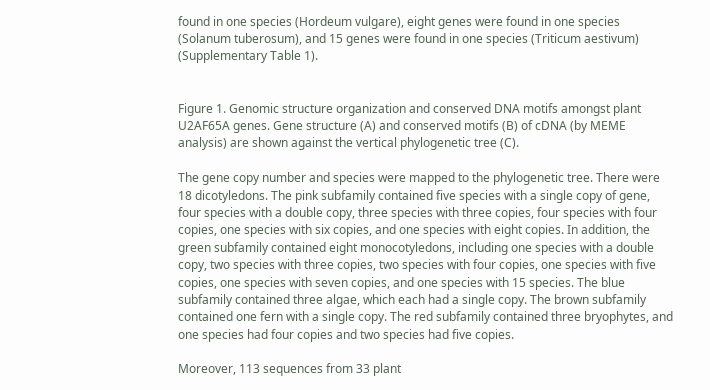found in one species (Hordeum vulgare), eight genes were found in one species (Solanum tuberosum), and 15 genes were found in one species (Triticum aestivum) (Supplementary Table 1).


Figure 1. Genomic structure organization and conserved DNA motifs amongst plant U2AF65A genes. Gene structure (A) and conserved motifs (B) of cDNA (by MEME analysis) are shown against the vertical phylogenetic tree (C).

The gene copy number and species were mapped to the phylogenetic tree. There were 18 dicotyledons. The pink subfamily contained five species with a single copy of gene, four species with a double copy, three species with three copies, four species with four copies, one species with six copies, and one species with eight copies. In addition, the green subfamily contained eight monocotyledons, including one species with a double copy, two species with three copies, two species with four copies, one species with five copies, one species with seven copies, and one species with 15 species. The blue subfamily contained three algae, which each had a single copy. The brown subfamily contained one fern with a single copy. The red subfamily contained three bryophytes, and one species had four copies and two species had five copies.

Moreover, 113 sequences from 33 plant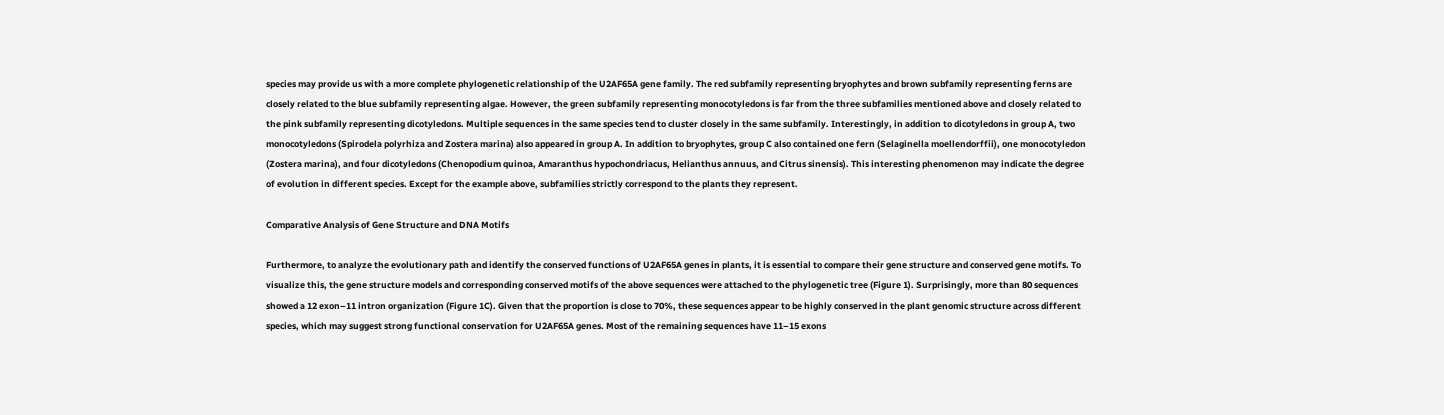species may provide us with a more complete phylogenetic relationship of the U2AF65A gene family. The red subfamily representing bryophytes and brown subfamily representing ferns are closely related to the blue subfamily representing algae. However, the green subfamily representing monocotyledons is far from the three subfamilies mentioned above and closely related to the pink subfamily representing dicotyledons. Multiple sequences in the same species tend to cluster closely in the same subfamily. Interestingly, in addition to dicotyledons in group A, two monocotyledons (Spirodela polyrhiza and Zostera marina) also appeared in group A. In addition to bryophytes, group C also contained one fern (Selaginella moellendorffii), one monocotyledon (Zostera marina), and four dicotyledons (Chenopodium quinoa, Amaranthus hypochondriacus, Helianthus annuus, and Citrus sinensis). This interesting phenomenon may indicate the degree of evolution in different species. Except for the example above, subfamilies strictly correspond to the plants they represent.

Comparative Analysis of Gene Structure and DNA Motifs

Furthermore, to analyze the evolutionary path and identify the conserved functions of U2AF65A genes in plants, it is essential to compare their gene structure and conserved gene motifs. To visualize this, the gene structure models and corresponding conserved motifs of the above sequences were attached to the phylogenetic tree (Figure 1). Surprisingly, more than 80 sequences showed a 12 exon–11 intron organization (Figure 1C). Given that the proportion is close to 70%, these sequences appear to be highly conserved in the plant genomic structure across different species, which may suggest strong functional conservation for U2AF65A genes. Most of the remaining sequences have 11–15 exons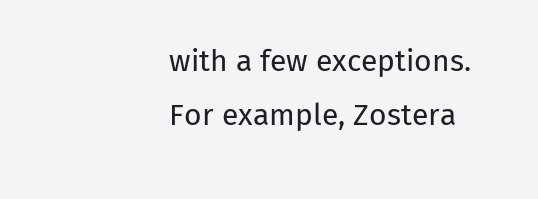with a few exceptions. For example, Zostera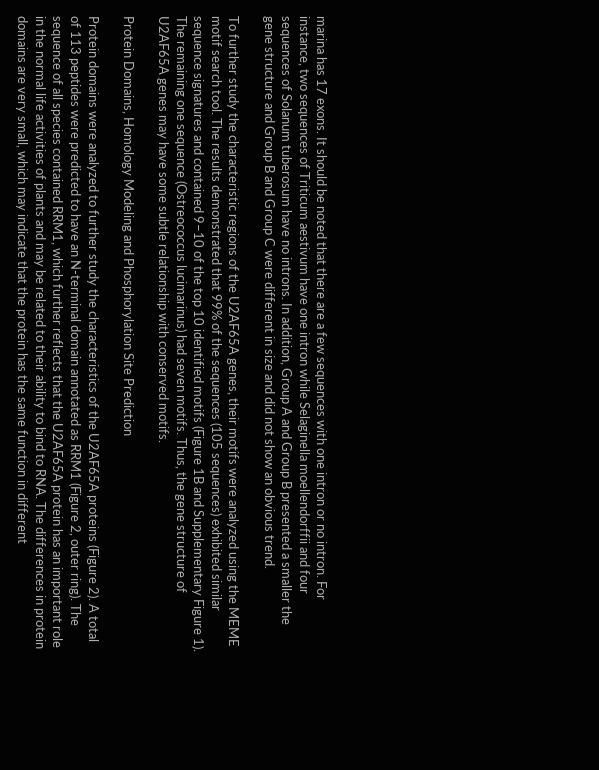marina has 17 exons. It should be noted that there are a few sequences with one intron or no intron. For instance, two sequences of Triticum aestivum have one intron while Selaginella moellendorffii and four sequences of Solanum tuberosum have no introns. In addition, Group A and Group B presented a smaller the gene structure and Group B and Group C were different in size and did not show an obvious trend.

To further study the characteristic regions of the U2AF65A genes, their motifs were analyzed using the MEME motif search tool. The results demonstrated that 99% of the sequences (105 sequences) exhibited similar sequence signatures and contained 9–10 of the top 10 identified motifs (Figure 1B and Supplementary Figure 1). The remaining one sequence (Ostreococcus lucimarinus) had seven motifs. Thus, the gene structure of U2AF65A genes may have some subtle relationship with conserved motifs.

Protein Domains, Homology Modeling and Phosphorylation Site Prediction

Protein domains were analyzed to further study the characteristics of the U2AF65A proteins (Figure 2). A total of 113 peptides were predicted to have an N-terminal domain annotated as RRM1 (Figure 2, outer ring). The sequence of all species contained RRM1, which further reflects that the U2AF65A protein has an important role in the normal life activities of plants and may be related to their ability to bind to RNA. The differences in protein domains are very small, which may indicate that the protein has the same function in different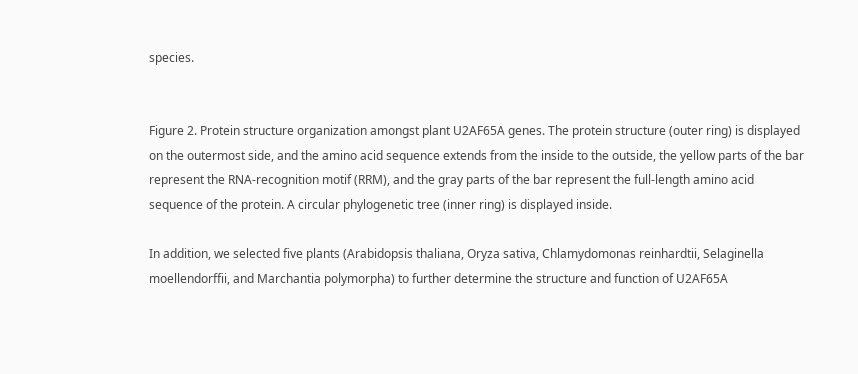species.


Figure 2. Protein structure organization amongst plant U2AF65A genes. The protein structure (outer ring) is displayed on the outermost side, and the amino acid sequence extends from the inside to the outside, the yellow parts of the bar represent the RNA-recognition motif (RRM), and the gray parts of the bar represent the full-length amino acid sequence of the protein. A circular phylogenetic tree (inner ring) is displayed inside.

In addition, we selected five plants (Arabidopsis thaliana, Oryza sativa, Chlamydomonas reinhardtii, Selaginella moellendorffii, and Marchantia polymorpha) to further determine the structure and function of U2AF65A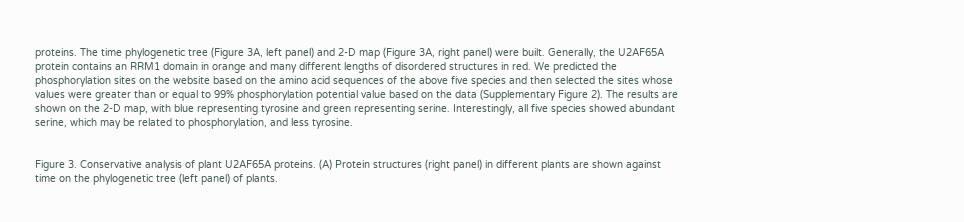proteins. The time phylogenetic tree (Figure 3A, left panel) and 2-D map (Figure 3A, right panel) were built. Generally, the U2AF65A protein contains an RRM1 domain in orange and many different lengths of disordered structures in red. We predicted the phosphorylation sites on the website based on the amino acid sequences of the above five species and then selected the sites whose values were greater than or equal to 99% phosphorylation potential value based on the data (Supplementary Figure 2). The results are shown on the 2-D map, with blue representing tyrosine and green representing serine. Interestingly, all five species showed abundant serine, which may be related to phosphorylation, and less tyrosine.


Figure 3. Conservative analysis of plant U2AF65A proteins. (A) Protein structures (right panel) in different plants are shown against time on the phylogenetic tree (left panel) of plants.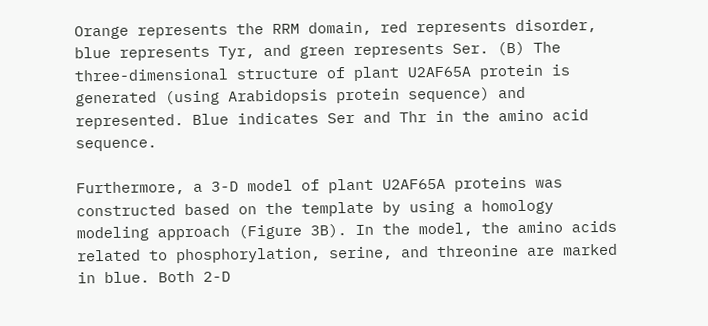Orange represents the RRM domain, red represents disorder, blue represents Tyr, and green represents Ser. (B) The three-dimensional structure of plant U2AF65A protein is generated (using Arabidopsis protein sequence) and represented. Blue indicates Ser and Thr in the amino acid sequence.

Furthermore, a 3-D model of plant U2AF65A proteins was constructed based on the template by using a homology modeling approach (Figure 3B). In the model, the amino acids related to phosphorylation, serine, and threonine are marked in blue. Both 2-D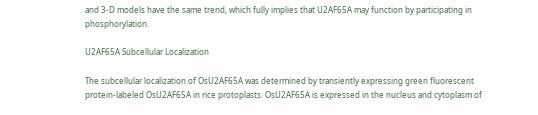and 3-D models have the same trend, which fully implies that U2AF65A may function by participating in phosphorylation.

U2AF65A Subcellular Localization

The subcellular localization of OsU2AF65A was determined by transiently expressing green fluorescent protein-labeled OsU2AF65A in rice protoplasts. OsU2AF65A is expressed in the nucleus and cytoplasm of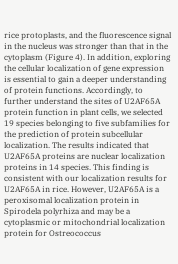rice protoplasts, and the fluorescence signal in the nucleus was stronger than that in the cytoplasm (Figure 4). In addition, exploring the cellular localization of gene expression is essential to gain a deeper understanding of protein functions. Accordingly, to further understand the sites of U2AF65A protein function in plant cells, we selected 19 species belonging to five subfamilies for the prediction of protein subcellular localization. The results indicated that U2AF65A proteins are nuclear localization proteins in 14 species. This finding is consistent with our localization results for U2AF65A in rice. However, U2AF65A is a peroxisomal localization protein in Spirodela polyrhiza and may be a cytoplasmic or mitochondrial localization protein for Ostreococcus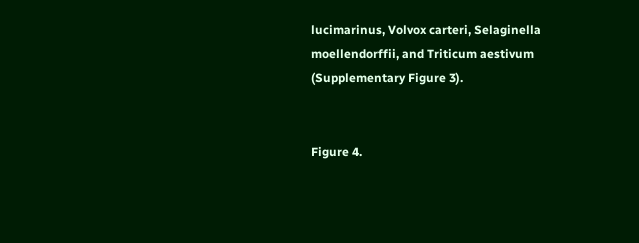lucimarinus, Volvox carteri, Selaginella moellendorffii, and Triticum aestivum (Supplementary Figure 3).


Figure 4.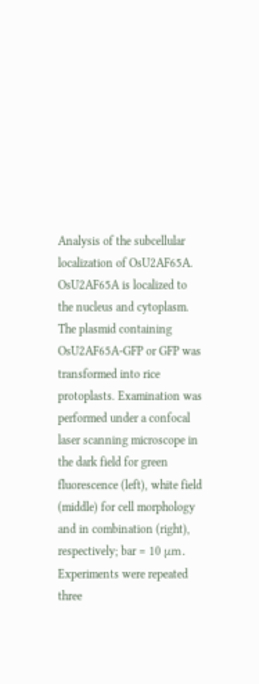Analysis of the subcellular localization of OsU2AF65A. OsU2AF65A is localized to the nucleus and cytoplasm. The plasmid containing OsU2AF65A-GFP or GFP was transformed into rice protoplasts. Examination was performed under a confocal laser scanning microscope in the dark field for green fluorescence (left), white field (middle) for cell morphology and in combination (right), respectively; bar = 10 μm. Experiments were repeated three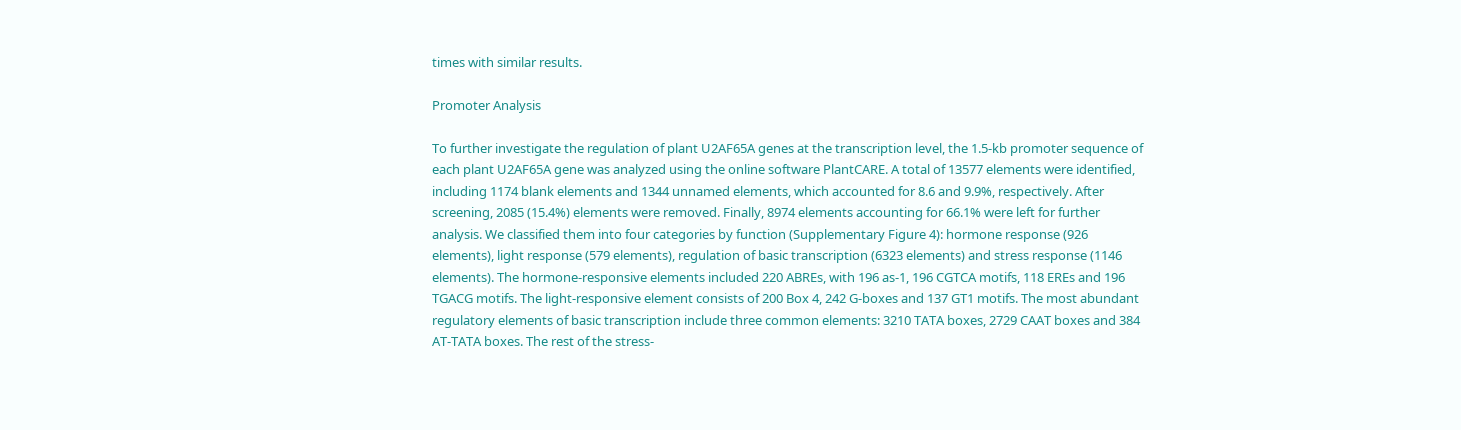times with similar results.

Promoter Analysis

To further investigate the regulation of plant U2AF65A genes at the transcription level, the 1.5-kb promoter sequence of each plant U2AF65A gene was analyzed using the online software PlantCARE. A total of 13577 elements were identified, including 1174 blank elements and 1344 unnamed elements, which accounted for 8.6 and 9.9%, respectively. After screening, 2085 (15.4%) elements were removed. Finally, 8974 elements accounting for 66.1% were left for further analysis. We classified them into four categories by function (Supplementary Figure 4): hormone response (926 elements), light response (579 elements), regulation of basic transcription (6323 elements) and stress response (1146 elements). The hormone-responsive elements included 220 ABREs, with 196 as-1, 196 CGTCA motifs, 118 EREs and 196 TGACG motifs. The light-responsive element consists of 200 Box 4, 242 G-boxes and 137 GT1 motifs. The most abundant regulatory elements of basic transcription include three common elements: 3210 TATA boxes, 2729 CAAT boxes and 384 AT-TATA boxes. The rest of the stress-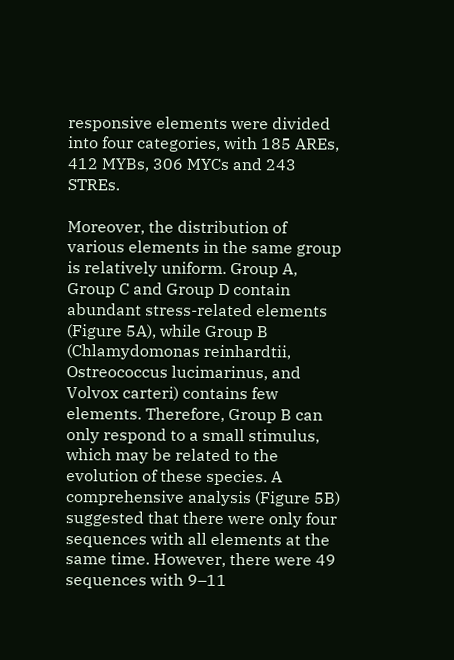responsive elements were divided into four categories, with 185 AREs, 412 MYBs, 306 MYCs and 243 STREs.

Moreover, the distribution of various elements in the same group is relatively uniform. Group A, Group C and Group D contain abundant stress-related elements (Figure 5A), while Group B (Chlamydomonas reinhardtii, Ostreococcus lucimarinus, and Volvox carteri) contains few elements. Therefore, Group B can only respond to a small stimulus, which may be related to the evolution of these species. A comprehensive analysis (Figure 5B) suggested that there were only four sequences with all elements at the same time. However, there were 49 sequences with 9–11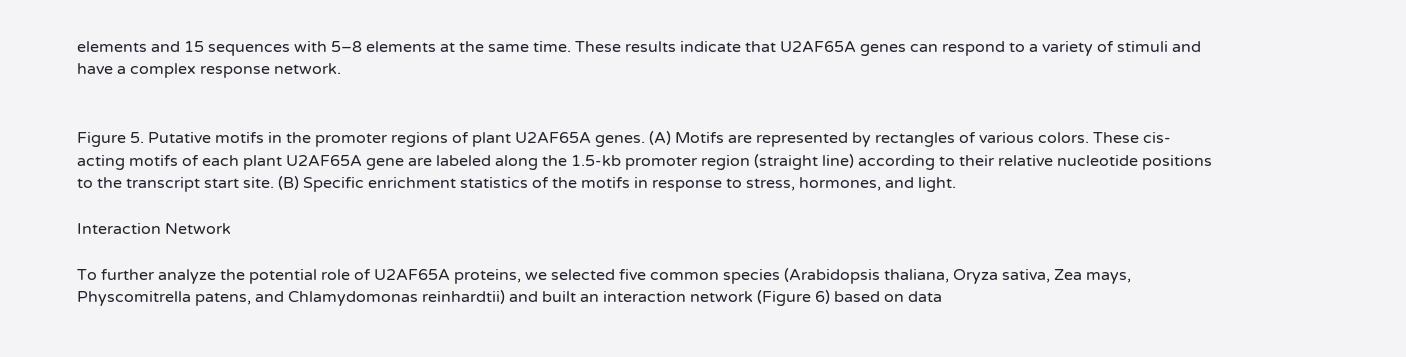elements and 15 sequences with 5–8 elements at the same time. These results indicate that U2AF65A genes can respond to a variety of stimuli and have a complex response network.


Figure 5. Putative motifs in the promoter regions of plant U2AF65A genes. (A) Motifs are represented by rectangles of various colors. These cis-acting motifs of each plant U2AF65A gene are labeled along the 1.5-kb promoter region (straight line) according to their relative nucleotide positions to the transcript start site. (B) Specific enrichment statistics of the motifs in response to stress, hormones, and light.

Interaction Network

To further analyze the potential role of U2AF65A proteins, we selected five common species (Arabidopsis thaliana, Oryza sativa, Zea mays, Physcomitrella patens, and Chlamydomonas reinhardtii) and built an interaction network (Figure 6) based on data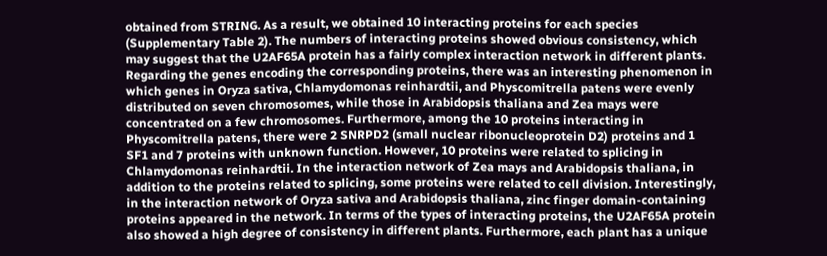obtained from STRING. As a result, we obtained 10 interacting proteins for each species (Supplementary Table 2). The numbers of interacting proteins showed obvious consistency, which may suggest that the U2AF65A protein has a fairly complex interaction network in different plants. Regarding the genes encoding the corresponding proteins, there was an interesting phenomenon in which genes in Oryza sativa, Chlamydomonas reinhardtii, and Physcomitrella patens were evenly distributed on seven chromosomes, while those in Arabidopsis thaliana and Zea mays were concentrated on a few chromosomes. Furthermore, among the 10 proteins interacting in Physcomitrella patens, there were 2 SNRPD2 (small nuclear ribonucleoprotein D2) proteins and 1 SF1 and 7 proteins with unknown function. However, 10 proteins were related to splicing in Chlamydomonas reinhardtii. In the interaction network of Zea mays and Arabidopsis thaliana, in addition to the proteins related to splicing, some proteins were related to cell division. Interestingly, in the interaction network of Oryza sativa and Arabidopsis thaliana, zinc finger domain-containing proteins appeared in the network. In terms of the types of interacting proteins, the U2AF65A protein also showed a high degree of consistency in different plants. Furthermore, each plant has a unique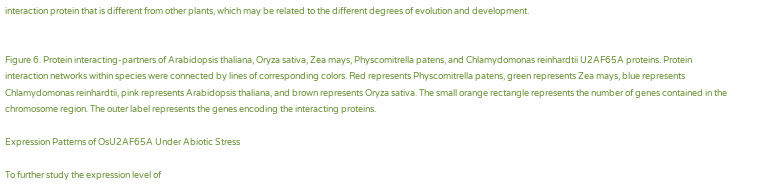interaction protein that is different from other plants, which may be related to the different degrees of evolution and development.


Figure 6. Protein interacting-partners of Arabidopsis thaliana, Oryza sativa, Zea mays, Physcomitrella patens, and Chlamydomonas reinhardtii U2AF65A proteins. Protein interaction networks within species were connected by lines of corresponding colors. Red represents Physcomitrella patens, green represents Zea mays, blue represents Chlamydomonas reinhardtii, pink represents Arabidopsis thaliana, and brown represents Oryza sativa. The small orange rectangle represents the number of genes contained in the chromosome region. The outer label represents the genes encoding the interacting proteins.

Expression Patterns of OsU2AF65A Under Abiotic Stress

To further study the expression level of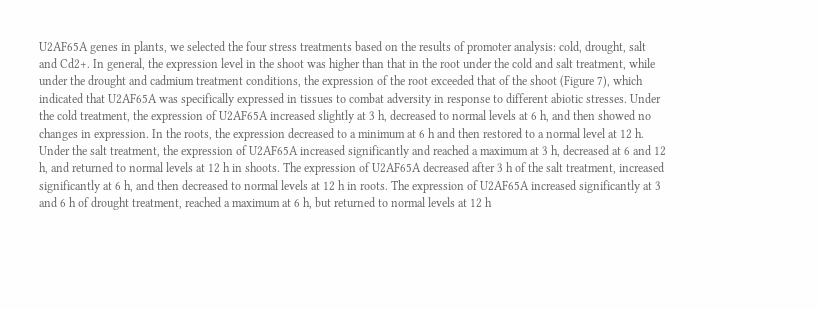U2AF65A genes in plants, we selected the four stress treatments based on the results of promoter analysis: cold, drought, salt and Cd2+. In general, the expression level in the shoot was higher than that in the root under the cold and salt treatment, while under the drought and cadmium treatment conditions, the expression of the root exceeded that of the shoot (Figure 7), which indicated that U2AF65A was specifically expressed in tissues to combat adversity in response to different abiotic stresses. Under the cold treatment, the expression of U2AF65A increased slightly at 3 h, decreased to normal levels at 6 h, and then showed no changes in expression. In the roots, the expression decreased to a minimum at 6 h and then restored to a normal level at 12 h. Under the salt treatment, the expression of U2AF65A increased significantly and reached a maximum at 3 h, decreased at 6 and 12 h, and returned to normal levels at 12 h in shoots. The expression of U2AF65A decreased after 3 h of the salt treatment, increased significantly at 6 h, and then decreased to normal levels at 12 h in roots. The expression of U2AF65A increased significantly at 3 and 6 h of drought treatment, reached a maximum at 6 h, but returned to normal levels at 12 h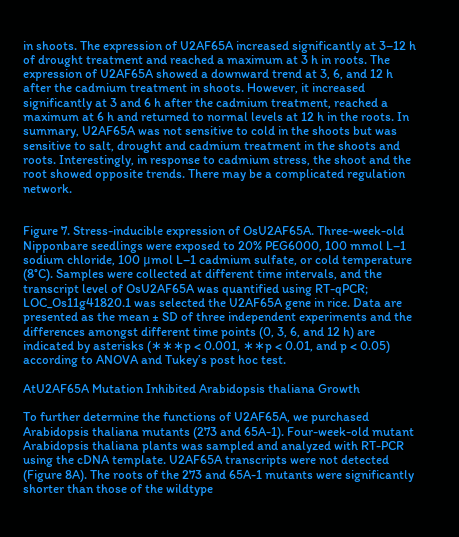in shoots. The expression of U2AF65A increased significantly at 3–12 h of drought treatment and reached a maximum at 3 h in roots. The expression of U2AF65A showed a downward trend at 3, 6, and 12 h after the cadmium treatment in shoots. However, it increased significantly at 3 and 6 h after the cadmium treatment, reached a maximum at 6 h and returned to normal levels at 12 h in the roots. In summary, U2AF65A was not sensitive to cold in the shoots but was sensitive to salt, drought and cadmium treatment in the shoots and roots. Interestingly, in response to cadmium stress, the shoot and the root showed opposite trends. There may be a complicated regulation network.


Figure 7. Stress-inducible expression of OsU2AF65A. Three-week-old Nipponbare seedlings were exposed to 20% PEG6000, 100 mmol L–1 sodium chloride, 100 μmol L–1 cadmium sulfate, or cold temperature (8°C). Samples were collected at different time intervals, and the transcript level of OsU2AF65A was quantified using RT-qPCR; LOC_Os11g41820.1 was selected the U2AF65A gene in rice. Data are presented as the mean ± SD of three independent experiments and the differences amongst different time points (0, 3, 6, and 12 h) are indicated by asterisks (∗∗∗p < 0.001, ∗∗p < 0.01, and p < 0.05) according to ANOVA and Tukey’s post hoc test.

AtU2AF65A Mutation Inhibited Arabidopsis thaliana Growth

To further determine the functions of U2AF65A, we purchased Arabidopsis thaliana mutants (273 and 65A-1). Four-week-old mutant Arabidopsis thaliana plants was sampled and analyzed with RT-PCR using the cDNA template. U2AF65A transcripts were not detected (Figure 8A). The roots of the 273 and 65A-1 mutants were significantly shorter than those of the wildtype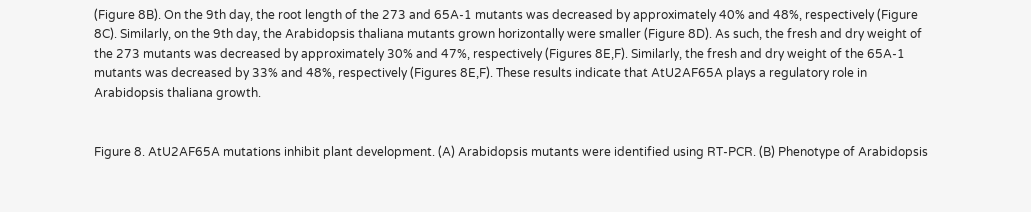(Figure 8B). On the 9th day, the root length of the 273 and 65A-1 mutants was decreased by approximately 40% and 48%, respectively (Figure 8C). Similarly, on the 9th day, the Arabidopsis thaliana mutants grown horizontally were smaller (Figure 8D). As such, the fresh and dry weight of the 273 mutants was decreased by approximately 30% and 47%, respectively (Figures 8E,F). Similarly, the fresh and dry weight of the 65A-1 mutants was decreased by 33% and 48%, respectively (Figures 8E,F). These results indicate that AtU2AF65A plays a regulatory role in Arabidopsis thaliana growth.


Figure 8. AtU2AF65A mutations inhibit plant development. (A) Arabidopsis mutants were identified using RT-PCR. (B) Phenotype of Arabidopsis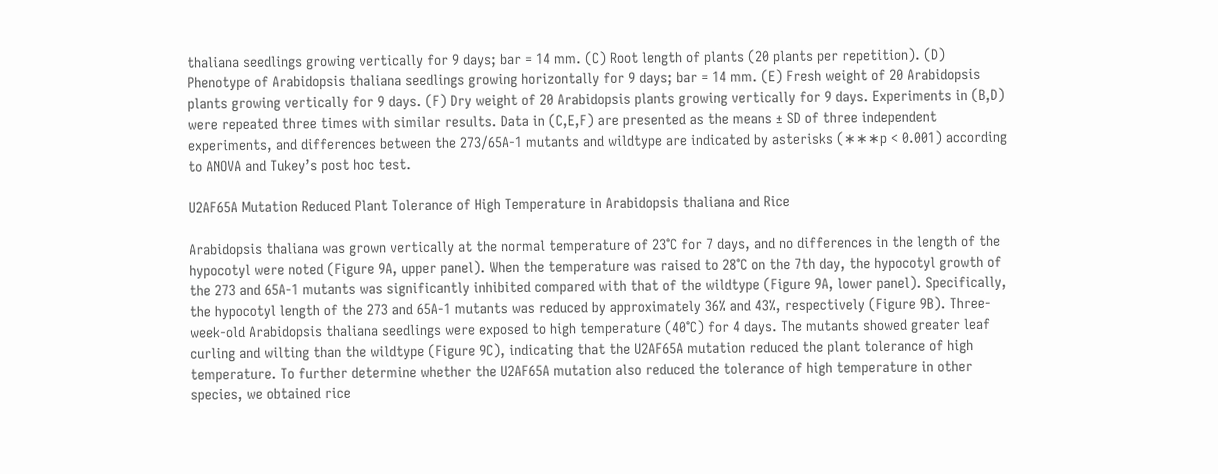thaliana seedlings growing vertically for 9 days; bar = 14 mm. (C) Root length of plants (20 plants per repetition). (D) Phenotype of Arabidopsis thaliana seedlings growing horizontally for 9 days; bar = 14 mm. (E) Fresh weight of 20 Arabidopsis plants growing vertically for 9 days. (F) Dry weight of 20 Arabidopsis plants growing vertically for 9 days. Experiments in (B,D) were repeated three times with similar results. Data in (C,E,F) are presented as the means ± SD of three independent experiments, and differences between the 273/65A-1 mutants and wildtype are indicated by asterisks (∗∗∗p < 0.001) according to ANOVA and Tukey’s post hoc test.

U2AF65A Mutation Reduced Plant Tolerance of High Temperature in Arabidopsis thaliana and Rice

Arabidopsis thaliana was grown vertically at the normal temperature of 23°C for 7 days, and no differences in the length of the hypocotyl were noted (Figure 9A, upper panel). When the temperature was raised to 28°C on the 7th day, the hypocotyl growth of the 273 and 65A-1 mutants was significantly inhibited compared with that of the wildtype (Figure 9A, lower panel). Specifically, the hypocotyl length of the 273 and 65A-1 mutants was reduced by approximately 36% and 43%, respectively (Figure 9B). Three-week-old Arabidopsis thaliana seedlings were exposed to high temperature (40°C) for 4 days. The mutants showed greater leaf curling and wilting than the wildtype (Figure 9C), indicating that the U2AF65A mutation reduced the plant tolerance of high temperature. To further determine whether the U2AF65A mutation also reduced the tolerance of high temperature in other species, we obtained rice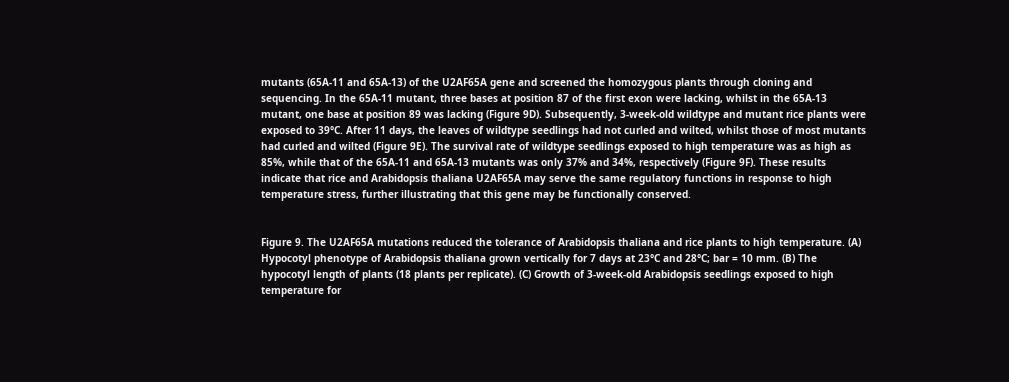mutants (65A-11 and 65A-13) of the U2AF65A gene and screened the homozygous plants through cloning and sequencing. In the 65A-11 mutant, three bases at position 87 of the first exon were lacking, whilst in the 65A-13 mutant, one base at position 89 was lacking (Figure 9D). Subsequently, 3-week-old wildtype and mutant rice plants were exposed to 39°C. After 11 days, the leaves of wildtype seedlings had not curled and wilted, whilst those of most mutants had curled and wilted (Figure 9E). The survival rate of wildtype seedlings exposed to high temperature was as high as 85%, while that of the 65A-11 and 65A-13 mutants was only 37% and 34%, respectively (Figure 9F). These results indicate that rice and Arabidopsis thaliana U2AF65A may serve the same regulatory functions in response to high temperature stress, further illustrating that this gene may be functionally conserved.


Figure 9. The U2AF65A mutations reduced the tolerance of Arabidopsis thaliana and rice plants to high temperature. (A) Hypocotyl phenotype of Arabidopsis thaliana grown vertically for 7 days at 23°C and 28°C; bar = 10 mm. (B) The hypocotyl length of plants (18 plants per replicate). (C) Growth of 3-week-old Arabidopsis seedlings exposed to high temperature for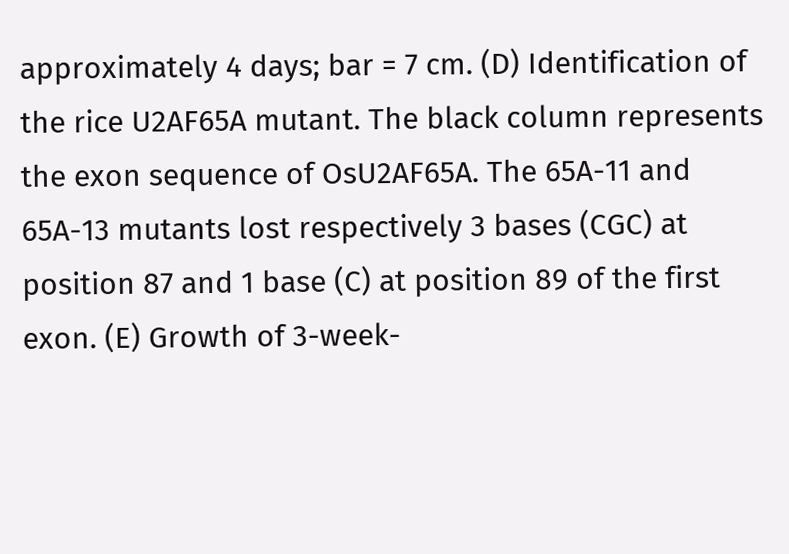approximately 4 days; bar = 7 cm. (D) Identification of the rice U2AF65A mutant. The black column represents the exon sequence of OsU2AF65A. The 65A-11 and 65A-13 mutants lost respectively 3 bases (CGC) at position 87 and 1 base (C) at position 89 of the first exon. (E) Growth of 3-week-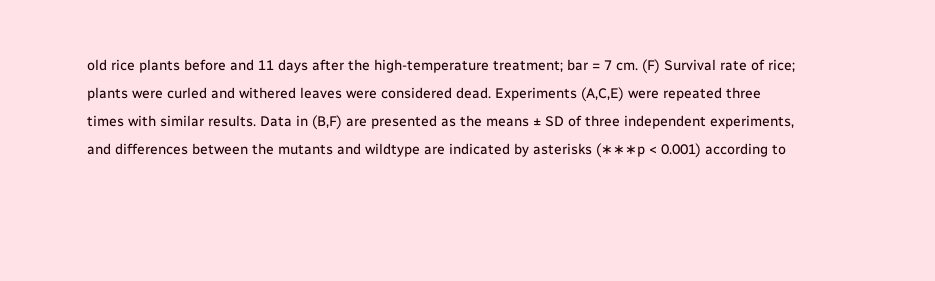old rice plants before and 11 days after the high-temperature treatment; bar = 7 cm. (F) Survival rate of rice; plants were curled and withered leaves were considered dead. Experiments (A,C,E) were repeated three times with similar results. Data in (B,F) are presented as the means ± SD of three independent experiments, and differences between the mutants and wildtype are indicated by asterisks (∗∗∗p < 0.001) according to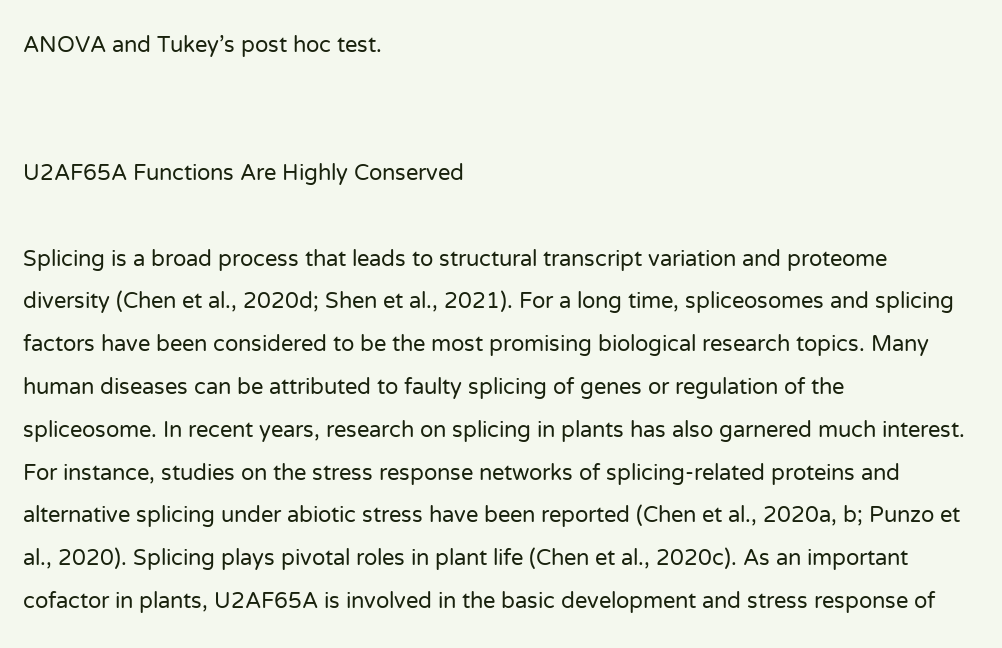ANOVA and Tukey’s post hoc test.


U2AF65A Functions Are Highly Conserved

Splicing is a broad process that leads to structural transcript variation and proteome diversity (Chen et al., 2020d; Shen et al., 2021). For a long time, spliceosomes and splicing factors have been considered to be the most promising biological research topics. Many human diseases can be attributed to faulty splicing of genes or regulation of the spliceosome. In recent years, research on splicing in plants has also garnered much interest. For instance, studies on the stress response networks of splicing-related proteins and alternative splicing under abiotic stress have been reported (Chen et al., 2020a, b; Punzo et al., 2020). Splicing plays pivotal roles in plant life (Chen et al., 2020c). As an important cofactor in plants, U2AF65A is involved in the basic development and stress response of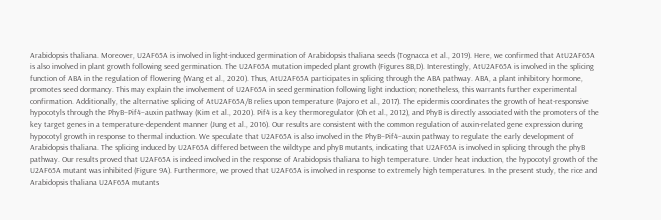Arabidopsis thaliana. Moreover, U2AF65A is involved in light-induced germination of Arabidopsis thaliana seeds (Tognacca et al., 2019). Here, we confirmed that AtU2AF65A is also involved in plant growth following seed germination. The U2AF65A mutation impeded plant growth (Figures 8B,D). Interestingly, AtU2AF65A is involved in the splicing function of ABA in the regulation of flowering (Wang et al., 2020). Thus, AtU2AF65A participates in splicing through the ABA pathway. ABA, a plant inhibitory hormone, promotes seed dormancy. This may explain the involvement of U2AF65A in seed germination following light induction; nonetheless, this warrants further experimental confirmation. Additionally, the alternative splicing of AtU2AF65A/B relies upon temperature (Pajoro et al., 2017). The epidermis coordinates the growth of heat-responsive hypocotyls through the PhyB–Pif4–auxin pathway (Kim et al., 2020). Pif4 is a key thermoregulator (Oh et al., 2012), and PhyB is directly associated with the promoters of the key target genes in a temperature-dependent manner (Jung et al., 2016). Our results are consistent with the common regulation of auxin-related gene expression during hypocotyl growth in response to thermal induction. We speculate that U2AF65A is also involved in the PhyB–Pif4–auxin pathway to regulate the early development of Arabidopsis thaliana. The splicing induced by U2AF65A differed between the wildtype and phyB mutants, indicating that U2AF65A is involved in splicing through the phyB pathway. Our results proved that U2AF65A is indeed involved in the response of Arabidopsis thaliana to high temperature. Under heat induction, the hypocotyl growth of the U2AF65A mutant was inhibited (Figure 9A). Furthermore, we proved that U2AF65A is involved in response to extremely high temperatures. In the present study, the rice and Arabidopsis thaliana U2AF65A mutants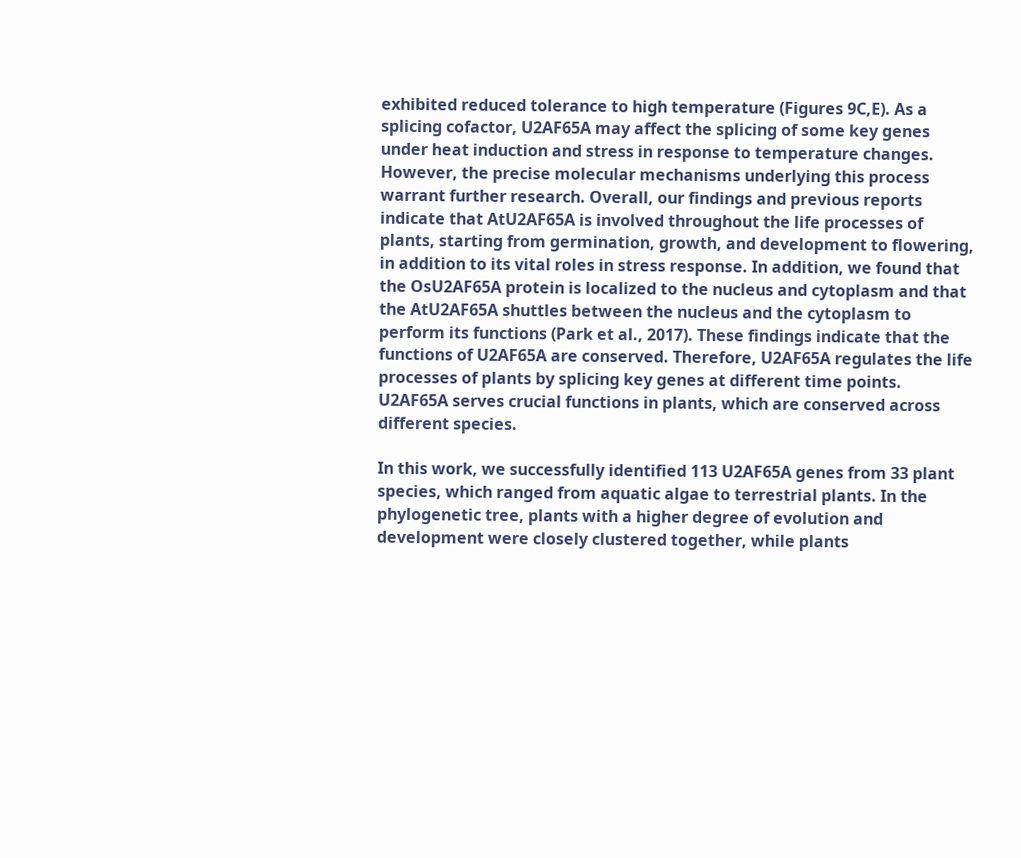exhibited reduced tolerance to high temperature (Figures 9C,E). As a splicing cofactor, U2AF65A may affect the splicing of some key genes under heat induction and stress in response to temperature changes. However, the precise molecular mechanisms underlying this process warrant further research. Overall, our findings and previous reports indicate that AtU2AF65A is involved throughout the life processes of plants, starting from germination, growth, and development to flowering, in addition to its vital roles in stress response. In addition, we found that the OsU2AF65A protein is localized to the nucleus and cytoplasm and that the AtU2AF65A shuttles between the nucleus and the cytoplasm to perform its functions (Park et al., 2017). These findings indicate that the functions of U2AF65A are conserved. Therefore, U2AF65A regulates the life processes of plants by splicing key genes at different time points. U2AF65A serves crucial functions in plants, which are conserved across different species.

In this work, we successfully identified 113 U2AF65A genes from 33 plant species, which ranged from aquatic algae to terrestrial plants. In the phylogenetic tree, plants with a higher degree of evolution and development were closely clustered together, while plants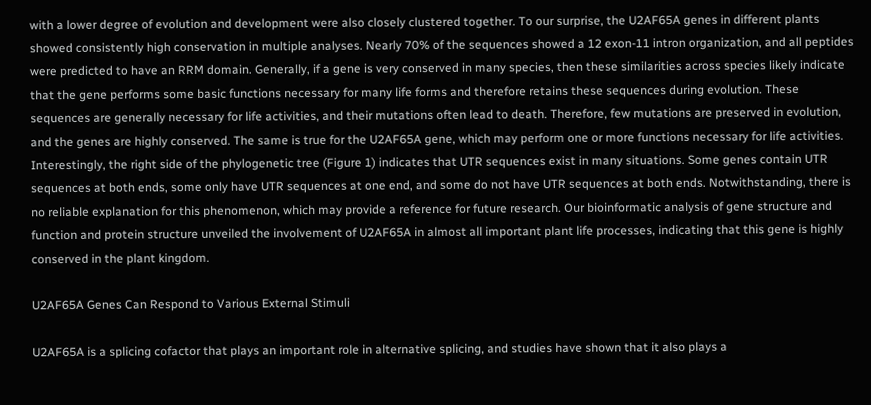with a lower degree of evolution and development were also closely clustered together. To our surprise, the U2AF65A genes in different plants showed consistently high conservation in multiple analyses. Nearly 70% of the sequences showed a 12 exon-11 intron organization, and all peptides were predicted to have an RRM domain. Generally, if a gene is very conserved in many species, then these similarities across species likely indicate that the gene performs some basic functions necessary for many life forms and therefore retains these sequences during evolution. These sequences are generally necessary for life activities, and their mutations often lead to death. Therefore, few mutations are preserved in evolution, and the genes are highly conserved. The same is true for the U2AF65A gene, which may perform one or more functions necessary for life activities. Interestingly, the right side of the phylogenetic tree (Figure 1) indicates that UTR sequences exist in many situations. Some genes contain UTR sequences at both ends, some only have UTR sequences at one end, and some do not have UTR sequences at both ends. Notwithstanding, there is no reliable explanation for this phenomenon, which may provide a reference for future research. Our bioinformatic analysis of gene structure and function and protein structure unveiled the involvement of U2AF65A in almost all important plant life processes, indicating that this gene is highly conserved in the plant kingdom.

U2AF65A Genes Can Respond to Various External Stimuli

U2AF65A is a splicing cofactor that plays an important role in alternative splicing, and studies have shown that it also plays a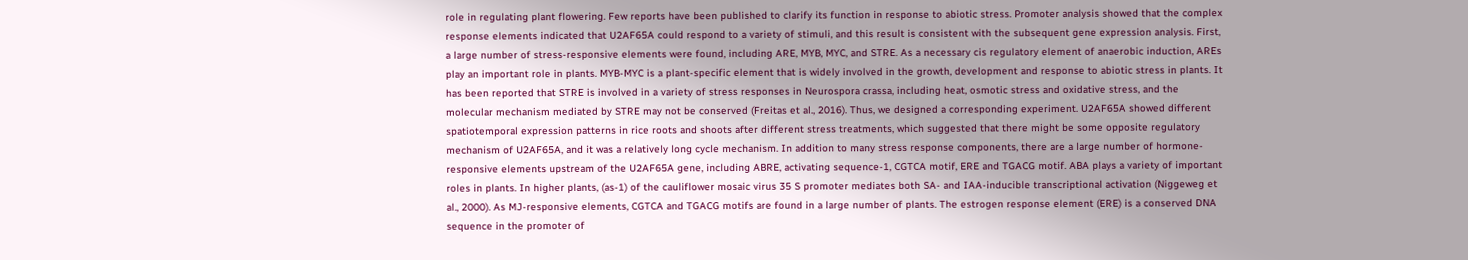role in regulating plant flowering. Few reports have been published to clarify its function in response to abiotic stress. Promoter analysis showed that the complex response elements indicated that U2AF65A could respond to a variety of stimuli, and this result is consistent with the subsequent gene expression analysis. First, a large number of stress-responsive elements were found, including ARE, MYB, MYC, and STRE. As a necessary cis regulatory element of anaerobic induction, AREs play an important role in plants. MYB-MYC is a plant-specific element that is widely involved in the growth, development and response to abiotic stress in plants. It has been reported that STRE is involved in a variety of stress responses in Neurospora crassa, including heat, osmotic stress and oxidative stress, and the molecular mechanism mediated by STRE may not be conserved (Freitas et al., 2016). Thus, we designed a corresponding experiment. U2AF65A showed different spatiotemporal expression patterns in rice roots and shoots after different stress treatments, which suggested that there might be some opposite regulatory mechanism of U2AF65A, and it was a relatively long cycle mechanism. In addition to many stress response components, there are a large number of hormone-responsive elements upstream of the U2AF65A gene, including ABRE, activating sequence-1, CGTCA motif, ERE and TGACG motif. ABA plays a variety of important roles in plants. In higher plants, (as-1) of the cauliflower mosaic virus 35 S promoter mediates both SA- and IAA-inducible transcriptional activation (Niggeweg et al., 2000). As MJ-responsive elements, CGTCA and TGACG motifs are found in a large number of plants. The estrogen response element (ERE) is a conserved DNA sequence in the promoter of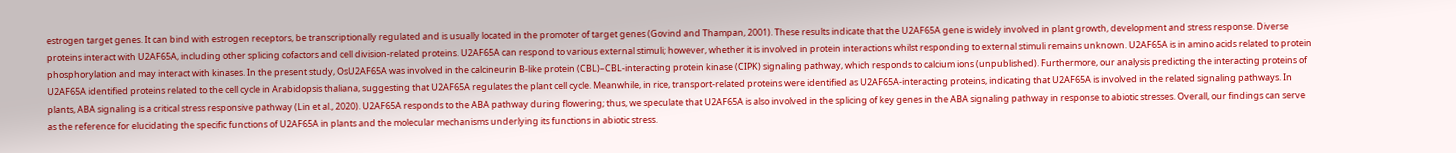estrogen target genes. It can bind with estrogen receptors, be transcriptionally regulated and is usually located in the promoter of target genes (Govind and Thampan, 2001). These results indicate that the U2AF65A gene is widely involved in plant growth, development and stress response. Diverse proteins interact with U2AF65A, including other splicing cofactors and cell division-related proteins. U2AF65A can respond to various external stimuli; however, whether it is involved in protein interactions whilst responding to external stimuli remains unknown. U2AF65A is in amino acids related to protein phosphorylation and may interact with kinases. In the present study, OsU2AF65A was involved in the calcineurin B-like protein (CBL)–CBL-interacting protein kinase (CIPK) signaling pathway, which responds to calcium ions (unpublished). Furthermore, our analysis predicting the interacting proteins of U2AF65A identified proteins related to the cell cycle in Arabidopsis thaliana, suggesting that U2AF65A regulates the plant cell cycle. Meanwhile, in rice, transport-related proteins were identified as U2AF65A-interacting proteins, indicating that U2AF65A is involved in the related signaling pathways. In plants, ABA signaling is a critical stress responsive pathway (Lin et al., 2020). U2AF65A responds to the ABA pathway during flowering; thus, we speculate that U2AF65A is also involved in the splicing of key genes in the ABA signaling pathway in response to abiotic stresses. Overall, our findings can serve as the reference for elucidating the specific functions of U2AF65A in plants and the molecular mechanisms underlying its functions in abiotic stress.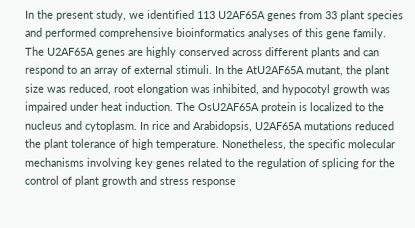In the present study, we identified 113 U2AF65A genes from 33 plant species and performed comprehensive bioinformatics analyses of this gene family. The U2AF65A genes are highly conserved across different plants and can respond to an array of external stimuli. In the AtU2AF65A mutant, the plant size was reduced, root elongation was inhibited, and hypocotyl growth was impaired under heat induction. The OsU2AF65A protein is localized to the nucleus and cytoplasm. In rice and Arabidopsis, U2AF65A mutations reduced the plant tolerance of high temperature. Nonetheless, the specific molecular mechanisms involving key genes related to the regulation of splicing for the control of plant growth and stress response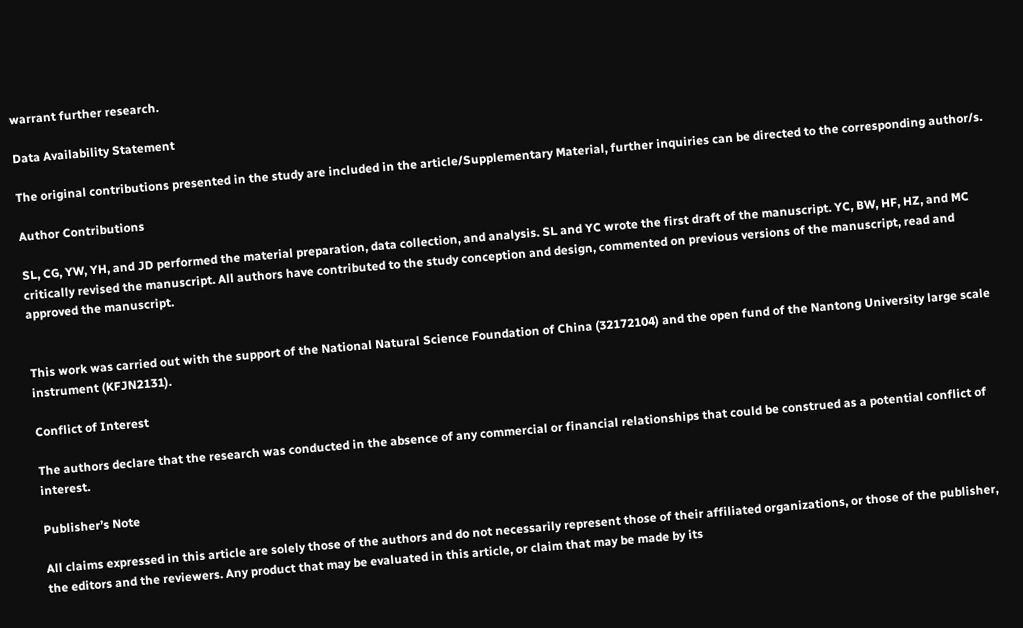warrant further research.

Data Availability Statement

The original contributions presented in the study are included in the article/Supplementary Material, further inquiries can be directed to the corresponding author/s.

Author Contributions

SL, CG, YW, YH, and JD performed the material preparation, data collection, and analysis. SL and YC wrote the first draft of the manuscript. YC, BW, HF, HZ, and MC critically revised the manuscript. All authors have contributed to the study conception and design, commented on previous versions of the manuscript, read and approved the manuscript.


This work was carried out with the support of the National Natural Science Foundation of China (32172104) and the open fund of the Nantong University large scale instrument (KFJN2131).

Conflict of Interest

The authors declare that the research was conducted in the absence of any commercial or financial relationships that could be construed as a potential conflict of interest.

Publisher’s Note

All claims expressed in this article are solely those of the authors and do not necessarily represent those of their affiliated organizations, or those of the publisher, the editors and the reviewers. Any product that may be evaluated in this article, or claim that may be made by its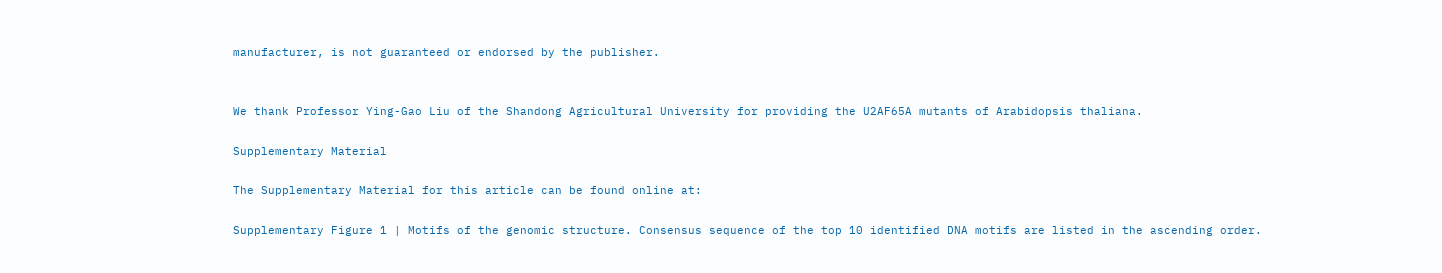manufacturer, is not guaranteed or endorsed by the publisher.


We thank Professor Ying-Gao Liu of the Shandong Agricultural University for providing the U2AF65A mutants of Arabidopsis thaliana.

Supplementary Material

The Supplementary Material for this article can be found online at:

Supplementary Figure 1 | Motifs of the genomic structure. Consensus sequence of the top 10 identified DNA motifs are listed in the ascending order.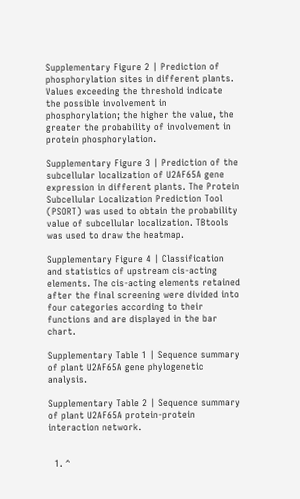Supplementary Figure 2 | Prediction of phosphorylation sites in different plants. Values exceeding the threshold indicate the possible involvement in phosphorylation; the higher the value, the greater the probability of involvement in protein phosphorylation.

Supplementary Figure 3 | Prediction of the subcellular localization of U2AF65A gene expression in different plants. The Protein Subcellular Localization Prediction Tool (PSORT) was used to obtain the probability value of subcellular localization. TBtools was used to draw the heatmap.

Supplementary Figure 4 | Classification and statistics of upstream cis-acting elements. The cis-acting elements retained after the final screening were divided into four categories according to their functions and are displayed in the bar chart.

Supplementary Table 1 | Sequence summary of plant U2AF65A gene phylogenetic analysis.

Supplementary Table 2 | Sequence summary of plant U2AF65A protein-protein interaction network.


  1. ^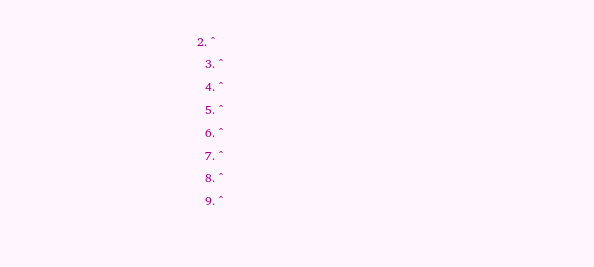2. ^
  3. ^
  4. ^
  5. ^
  6. ^
  7. ^
  8. ^
  9. ^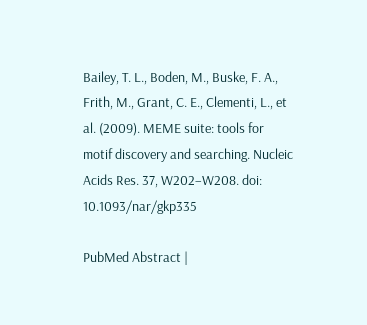Bailey, T. L., Boden, M., Buske, F. A., Frith, M., Grant, C. E., Clementi, L., et al. (2009). MEME suite: tools for motif discovery and searching. Nucleic Acids Res. 37, W202–W208. doi: 10.1093/nar/gkp335

PubMed Abstract |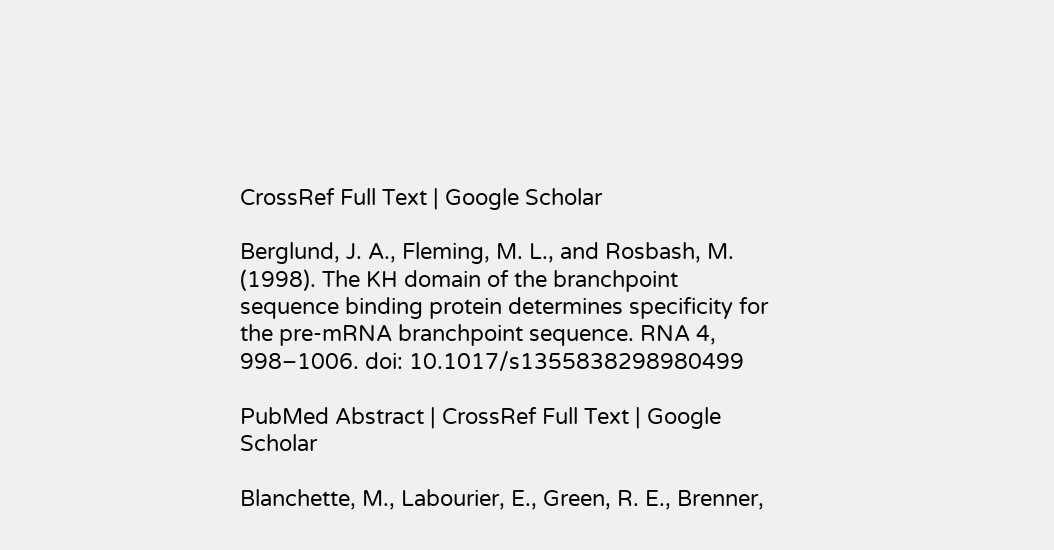CrossRef Full Text | Google Scholar

Berglund, J. A., Fleming, M. L., and Rosbash, M. (1998). The KH domain of the branchpoint sequence binding protein determines specificity for the pre-mRNA branchpoint sequence. RNA 4, 998–1006. doi: 10.1017/s1355838298980499

PubMed Abstract | CrossRef Full Text | Google Scholar

Blanchette, M., Labourier, E., Green, R. E., Brenner,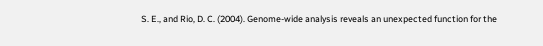S. E., and Rio, D. C. (2004). Genome-wide analysis reveals an unexpected function for the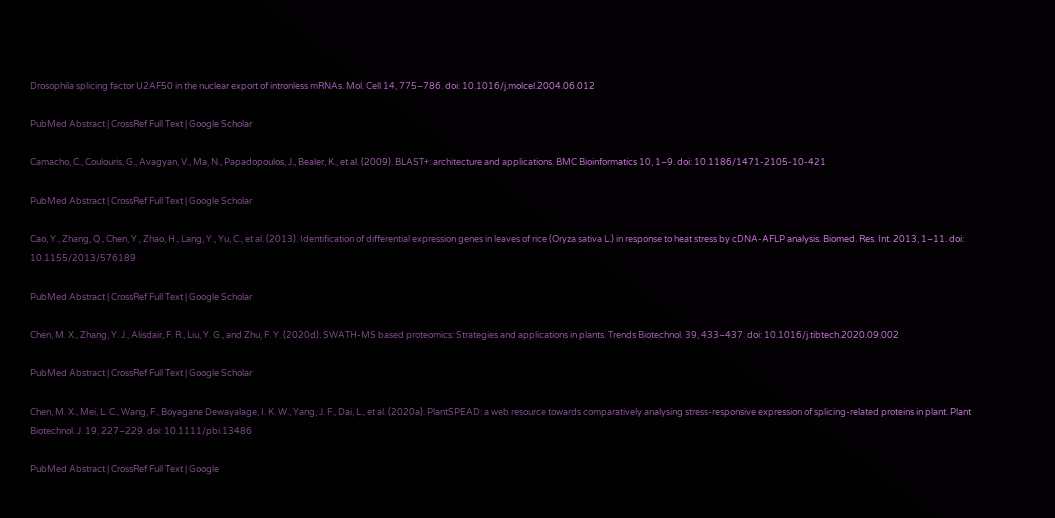Drosophila splicing factor U2AF50 in the nuclear export of intronless mRNAs. Mol. Cell 14, 775–786. doi: 10.1016/j.molcel.2004.06.012

PubMed Abstract | CrossRef Full Text | Google Scholar

Camacho, C., Coulouris, G., Avagyan, V., Ma, N., Papadopoulos, J., Bealer, K., et al. (2009). BLAST+: architecture and applications. BMC Bioinformatics 10, 1–9. doi: 10.1186/1471-2105-10-421

PubMed Abstract | CrossRef Full Text | Google Scholar

Cao, Y., Zhang, Q., Chen, Y., Zhao, H., Lang, Y., Yu, C., et al. (2013). Identification of differential expression genes in leaves of rice (Oryza sativa L.) in response to heat stress by cDNA-AFLP analysis. Biomed. Res. Int. 2013, 1–11. doi: 10.1155/2013/576189

PubMed Abstract | CrossRef Full Text | Google Scholar

Chen, M. X., Zhang, Y. J., Alisdair, F. R., Liu, Y. G., and Zhu, F. Y. (2020d). SWATH-MS based proteomics: Strategies and applications in plants. Trends Biotechnol. 39, 433–437. doi: 10.1016/j.tibtech.2020.09.002

PubMed Abstract | CrossRef Full Text | Google Scholar

Chen, M. X., Mei, L. C., Wang, F., Boyagane Dewayalage, I. K. W., Yang, J. F., Dai, L., et al. (2020a). PlantSPEAD: a web resource towards comparatively analysing stress-responsive expression of splicing-related proteins in plant. Plant Biotechnol. J. 19, 227–229. doi: 10.1111/pbi.13486

PubMed Abstract | CrossRef Full Text | Google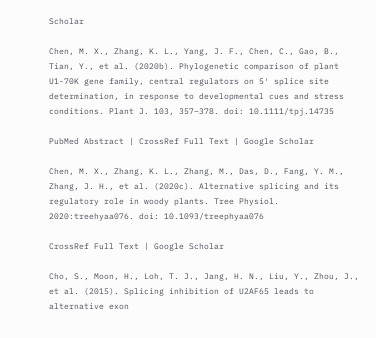Scholar

Chen, M. X., Zhang, K. L., Yang, J. F., Chen, C., Gao, B., Tian, Y., et al. (2020b). Phylogenetic comparison of plant U1-70K gene family, central regulators on 5′ splice site determination, in response to developmental cues and stress conditions. Plant J. 103, 357–378. doi: 10.1111/tpj.14735

PubMed Abstract | CrossRef Full Text | Google Scholar

Chen, M. X., Zhang, K. L., Zhang, M., Das, D., Fang, Y. M., Zhang, J. H., et al. (2020c). Alternative splicing and its regulatory role in woody plants. Tree Physiol. 2020:treehyaa076. doi: 10.1093/treephyaa076

CrossRef Full Text | Google Scholar

Cho, S., Moon, H., Loh, T. J., Jang, H. N., Liu, Y., Zhou, J., et al. (2015). Splicing inhibition of U2AF65 leads to alternative exon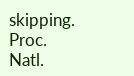skipping. Proc. Natl.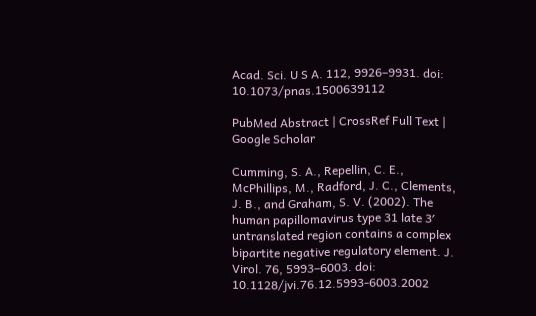Acad. Sci. U S A. 112, 9926–9931. doi: 10.1073/pnas.1500639112

PubMed Abstract | CrossRef Full Text | Google Scholar

Cumming, S. A., Repellin, C. E., McPhillips, M., Radford, J. C., Clements, J. B., and Graham, S. V. (2002). The human papillomavirus type 31 late 3′ untranslated region contains a complex bipartite negative regulatory element. J. Virol. 76, 5993–6003. doi: 10.1128/jvi.76.12.5993-6003.2002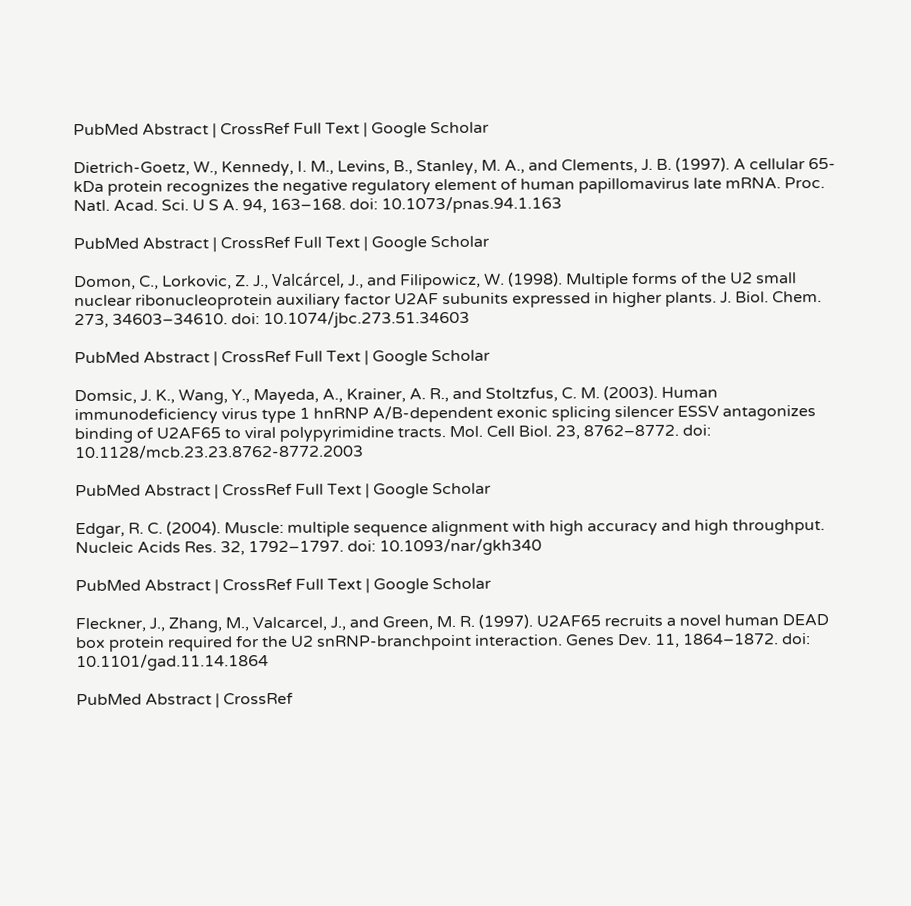PubMed Abstract | CrossRef Full Text | Google Scholar

Dietrich-Goetz, W., Kennedy, I. M., Levins, B., Stanley, M. A., and Clements, J. B. (1997). A cellular 65-kDa protein recognizes the negative regulatory element of human papillomavirus late mRNA. Proc. Natl. Acad. Sci. U S A. 94, 163–168. doi: 10.1073/pnas.94.1.163

PubMed Abstract | CrossRef Full Text | Google Scholar

Domon, C., Lorkovic, Z. J., Valcárcel, J., and Filipowicz, W. (1998). Multiple forms of the U2 small nuclear ribonucleoprotein auxiliary factor U2AF subunits expressed in higher plants. J. Biol. Chem. 273, 34603–34610. doi: 10.1074/jbc.273.51.34603

PubMed Abstract | CrossRef Full Text | Google Scholar

Domsic, J. K., Wang, Y., Mayeda, A., Krainer, A. R., and Stoltzfus, C. M. (2003). Human immunodeficiency virus type 1 hnRNP A/B-dependent exonic splicing silencer ESSV antagonizes binding of U2AF65 to viral polypyrimidine tracts. Mol. Cell Biol. 23, 8762–8772. doi: 10.1128/mcb.23.23.8762-8772.2003

PubMed Abstract | CrossRef Full Text | Google Scholar

Edgar, R. C. (2004). Muscle: multiple sequence alignment with high accuracy and high throughput. Nucleic Acids Res. 32, 1792–1797. doi: 10.1093/nar/gkh340

PubMed Abstract | CrossRef Full Text | Google Scholar

Fleckner, J., Zhang, M., Valcarcel, J., and Green, M. R. (1997). U2AF65 recruits a novel human DEAD box protein required for the U2 snRNP-branchpoint interaction. Genes Dev. 11, 1864–1872. doi: 10.1101/gad.11.14.1864

PubMed Abstract | CrossRef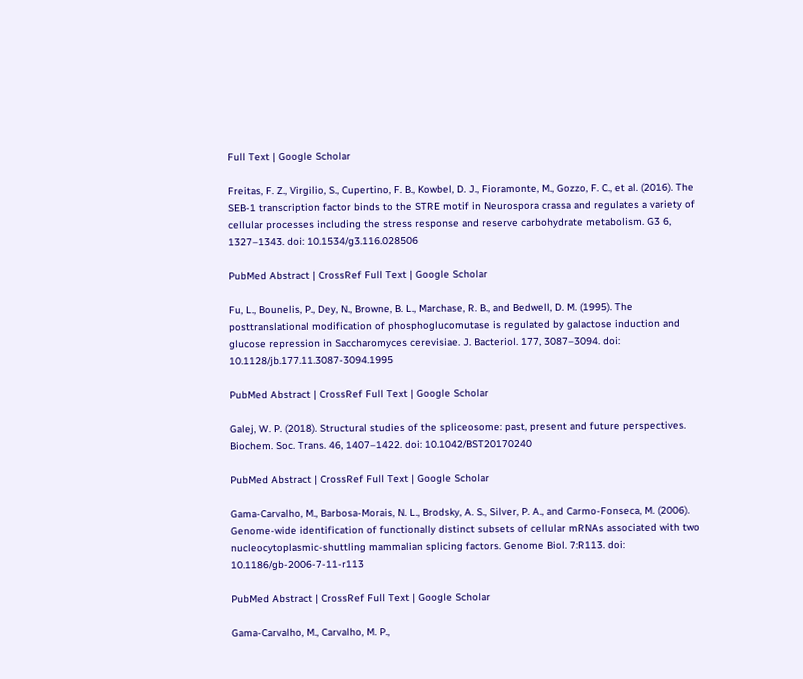Full Text | Google Scholar

Freitas, F. Z., Virgilio, S., Cupertino, F. B., Kowbel, D. J., Fioramonte, M., Gozzo, F. C., et al. (2016). The SEB-1 transcription factor binds to the STRE motif in Neurospora crassa and regulates a variety of cellular processes including the stress response and reserve carbohydrate metabolism. G3 6, 1327–1343. doi: 10.1534/g3.116.028506

PubMed Abstract | CrossRef Full Text | Google Scholar

Fu, L., Bounelis, P., Dey, N., Browne, B. L., Marchase, R. B., and Bedwell, D. M. (1995). The posttranslational modification of phosphoglucomutase is regulated by galactose induction and glucose repression in Saccharomyces cerevisiae. J. Bacteriol. 177, 3087–3094. doi: 10.1128/jb.177.11.3087-3094.1995

PubMed Abstract | CrossRef Full Text | Google Scholar

Galej, W. P. (2018). Structural studies of the spliceosome: past, present and future perspectives. Biochem. Soc. Trans. 46, 1407–1422. doi: 10.1042/BST20170240

PubMed Abstract | CrossRef Full Text | Google Scholar

Gama-Carvalho, M., Barbosa-Morais, N. L., Brodsky, A. S., Silver, P. A., and Carmo-Fonseca, M. (2006). Genome-wide identification of functionally distinct subsets of cellular mRNAs associated with two nucleocytoplasmic-shuttling mammalian splicing factors. Genome Biol. 7:R113. doi: 10.1186/gb-2006-7-11-r113

PubMed Abstract | CrossRef Full Text | Google Scholar

Gama-Carvalho, M., Carvalho, M. P.,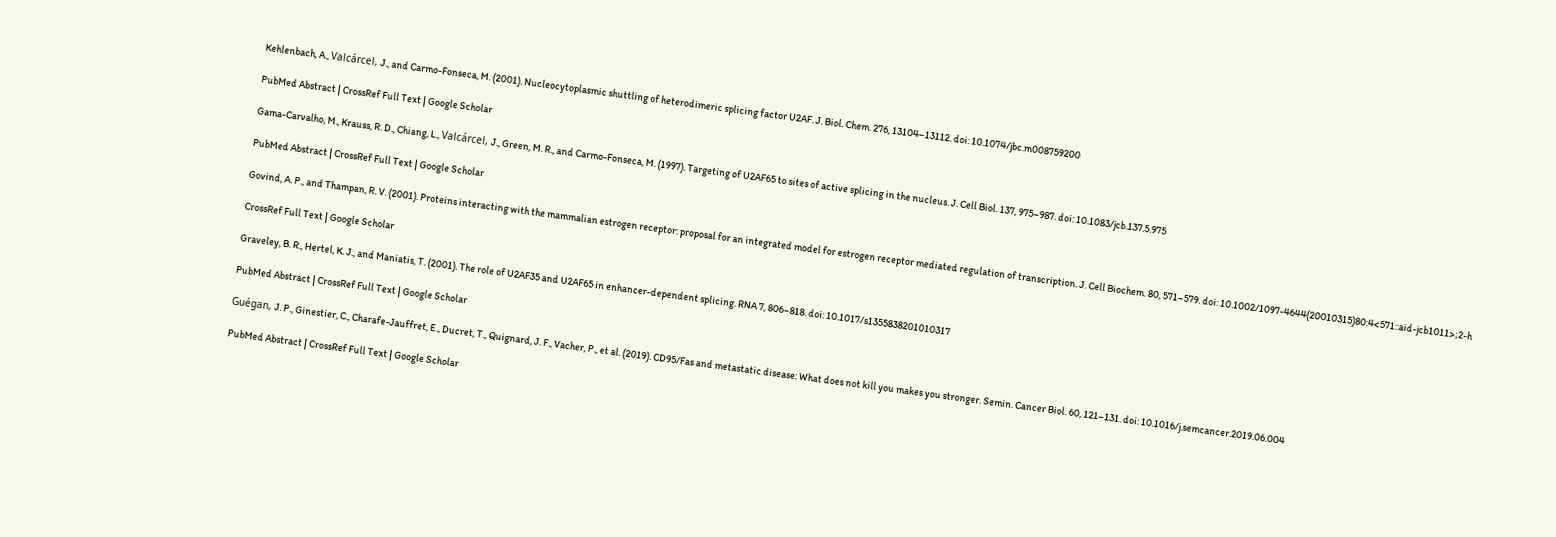Kehlenbach, A., Valcárcel, J., and Carmo-Fonseca, M. (2001). Nucleocytoplasmic shuttling of heterodimeric splicing factor U2AF. J. Biol. Chem. 276, 13104–13112. doi: 10.1074/jbc.m008759200

PubMed Abstract | CrossRef Full Text | Google Scholar

Gama-Carvalho, M., Krauss, R. D., Chiang, L., Valcárcel, J., Green, M. R., and Carmo-Fonseca, M. (1997). Targeting of U2AF65 to sites of active splicing in the nucleus. J. Cell Biol. 137, 975–987. doi: 10.1083/jcb.137.5.975

PubMed Abstract | CrossRef Full Text | Google Scholar

Govind, A. P., and Thampan, R. V. (2001). Proteins interacting with the mammalian estrogen receptor: proposal for an integrated model for estrogen receptor mediated regulation of transcription. J. Cell Biochem. 80, 571–579. doi: 10.1002/1097-4644(20010315)80:4<571::aid-jcb1011>;2-h

CrossRef Full Text | Google Scholar

Graveley, B. R., Hertel, K. J., and Maniatis, T. (2001). The role of U2AF35 and U2AF65 in enhancer-dependent splicing. RNA 7, 806–818. doi: 10.1017/s1355838201010317

PubMed Abstract | CrossRef Full Text | Google Scholar

Guégan, J. P., Ginestier, C., Charafe-Jauffret, E., Ducret, T., Quignard, J. F., Vacher, P., et al. (2019). CD95/Fas and metastatic disease: What does not kill you makes you stronger. Semin. Cancer Biol. 60, 121–131. doi: 10.1016/j.semcancer.2019.06.004

PubMed Abstract | CrossRef Full Text | Google Scholar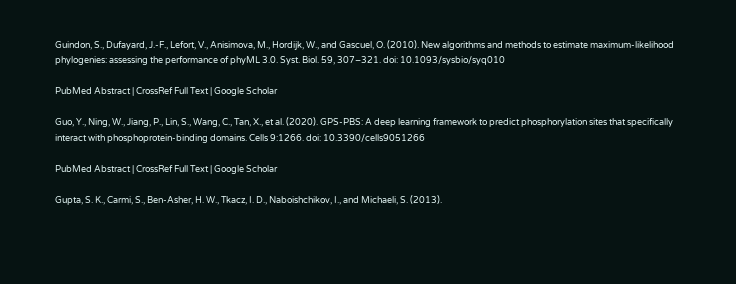Guindon, S., Dufayard, J.-F., Lefort, V., Anisimova, M., Hordijk, W., and Gascuel, O. (2010). New algorithms and methods to estimate maximum-likelihood phylogenies: assessing the performance of phyML 3.0. Syst. Biol. 59, 307–321. doi: 10.1093/sysbio/syq010

PubMed Abstract | CrossRef Full Text | Google Scholar

Guo, Y., Ning, W., Jiang, P., Lin, S., Wang, C., Tan, X., et al. (2020). GPS-PBS: A deep learning framework to predict phosphorylation sites that specifically interact with phosphoprotein-binding domains. Cells 9:1266. doi: 10.3390/cells9051266

PubMed Abstract | CrossRef Full Text | Google Scholar

Gupta, S. K., Carmi, S., Ben-Asher, H. W., Tkacz, I. D., Naboishchikov, I., and Michaeli, S. (2013).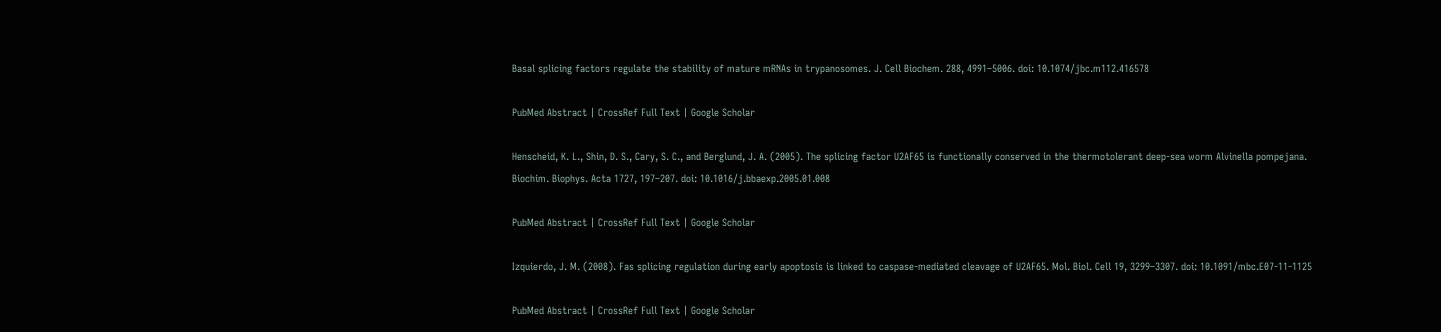Basal splicing factors regulate the stability of mature mRNAs in trypanosomes. J. Cell Biochem. 288, 4991–5006. doi: 10.1074/jbc.m112.416578

PubMed Abstract | CrossRef Full Text | Google Scholar

Henscheid, K. L., Shin, D. S., Cary, S. C., and Berglund, J. A. (2005). The splicing factor U2AF65 is functionally conserved in the thermotolerant deep-sea worm Alvinella pompejana. Biochim. Biophys. Acta 1727, 197–207. doi: 10.1016/j.bbaexp.2005.01.008

PubMed Abstract | CrossRef Full Text | Google Scholar

Izquierdo, J. M. (2008). Fas splicing regulation during early apoptosis is linked to caspase-mediated cleavage of U2AF65. Mol. Biol. Cell 19, 3299–3307. doi: 10.1091/mbc.E07-11-1125

PubMed Abstract | CrossRef Full Text | Google Scholar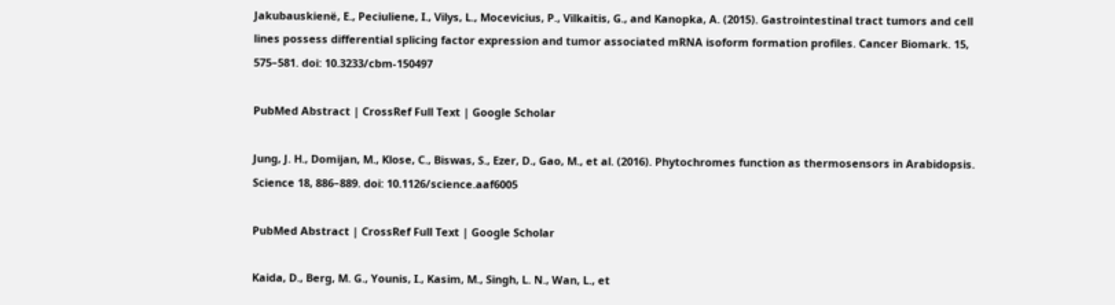Jakubauskienë, E., Peciuliene, I., Vilys, L., Mocevicius, P., Vilkaitis, G., and Kanopka, A. (2015). Gastrointestinal tract tumors and cell lines possess differential splicing factor expression and tumor associated mRNA isoform formation profiles. Cancer Biomark. 15, 575–581. doi: 10.3233/cbm-150497

PubMed Abstract | CrossRef Full Text | Google Scholar

Jung, J. H., Domijan, M., Klose, C., Biswas, S., Ezer, D., Gao, M., et al. (2016). Phytochromes function as thermosensors in Arabidopsis. Science 18, 886–889. doi: 10.1126/science.aaf6005

PubMed Abstract | CrossRef Full Text | Google Scholar

Kaida, D., Berg, M. G., Younis, I., Kasim, M., Singh, L. N., Wan, L., et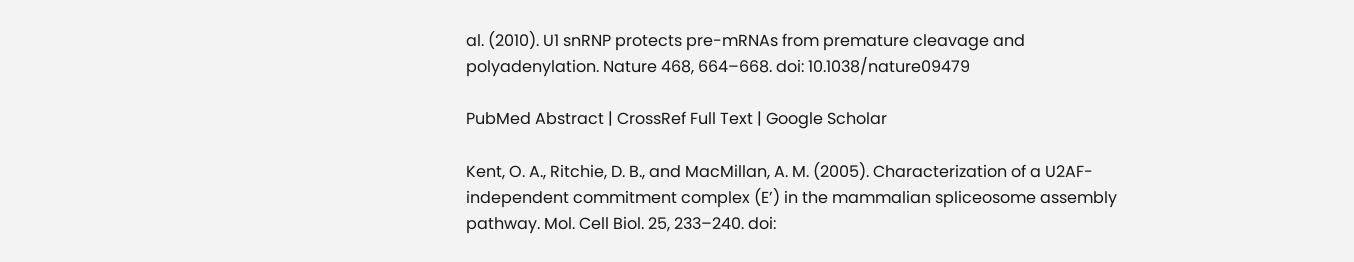al. (2010). U1 snRNP protects pre-mRNAs from premature cleavage and polyadenylation. Nature 468, 664–668. doi: 10.1038/nature09479

PubMed Abstract | CrossRef Full Text | Google Scholar

Kent, O. A., Ritchie, D. B., and MacMillan, A. M. (2005). Characterization of a U2AF-independent commitment complex (E’) in the mammalian spliceosome assembly pathway. Mol. Cell Biol. 25, 233–240. doi: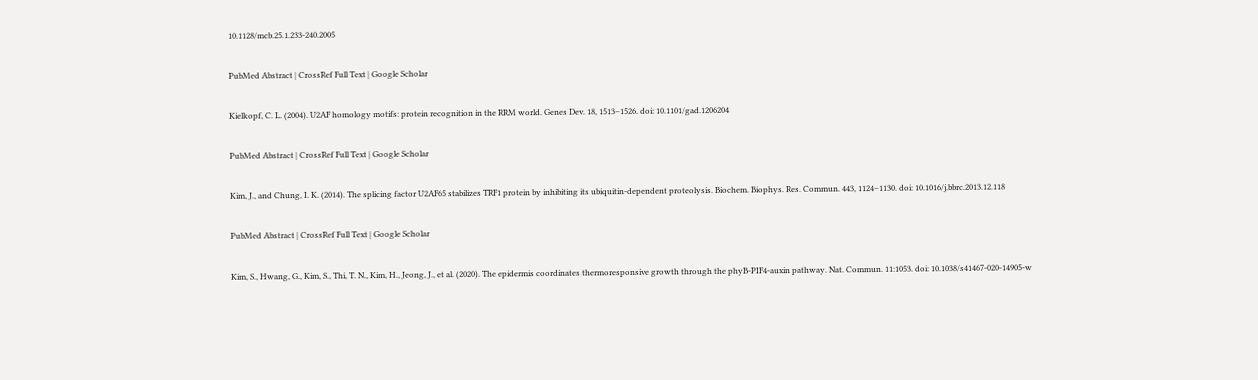10.1128/mcb.25.1.233-240.2005

PubMed Abstract | CrossRef Full Text | Google Scholar

Kielkopf, C. L. (2004). U2AF homology motifs: protein recognition in the RRM world. Genes Dev. 18, 1513–1526. doi: 10.1101/gad.1206204

PubMed Abstract | CrossRef Full Text | Google Scholar

Kim, J., and Chung, I. K. (2014). The splicing factor U2AF65 stabilizes TRF1 protein by inhibiting its ubiquitin-dependent proteolysis. Biochem. Biophys. Res. Commun. 443, 1124–1130. doi: 10.1016/j.bbrc.2013.12.118

PubMed Abstract | CrossRef Full Text | Google Scholar

Kim, S., Hwang, G., Kim, S., Thi, T. N., Kim, H., Jeong, J., et al. (2020). The epidermis coordinates thermoresponsive growth through the phyB-PIF4-auxin pathway. Nat. Commun. 11:1053. doi: 10.1038/s41467-020-14905-w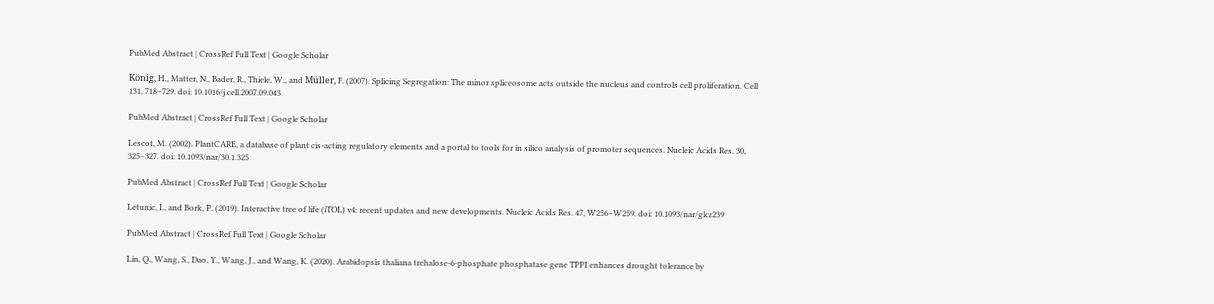PubMed Abstract | CrossRef Full Text | Google Scholar

König, H., Matter, N., Bader, R., Thiele, W., and Müller, F. (2007). Splicing Segregation: The minor spliceosome acts outside the nucleus and controls cell proliferation. Cell 131, 718–729. doi: 10.1016/j.cell.2007.09.043

PubMed Abstract | CrossRef Full Text | Google Scholar

Lescot, M. (2002). PlantCARE, a database of plant cis-acting regulatory elements and a portal to tools for in silico analysis of promoter sequences. Nucleic Acids Res. 30, 325–327. doi: 10.1093/nar/30.1.325

PubMed Abstract | CrossRef Full Text | Google Scholar

Letunic, I., and Bork, P. (2019). Interactive tree of life (iTOL) v4: recent updates and new developments. Nucleic Acids Res. 47, W256–W259. doi: 10.1093/nar/gkz239

PubMed Abstract | CrossRef Full Text | Google Scholar

Lin, Q., Wang, S., Dao, Y., Wang, J., and Wang, K. (2020). Arabidopsis thaliana trehalose-6-phosphate phosphatase gene TPPI enhances drought tolerance by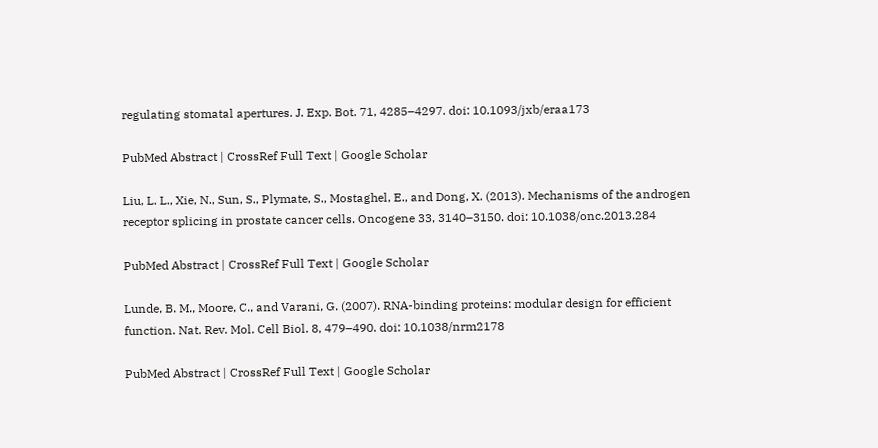regulating stomatal apertures. J. Exp. Bot. 71, 4285–4297. doi: 10.1093/jxb/eraa173

PubMed Abstract | CrossRef Full Text | Google Scholar

Liu, L. L., Xie, N., Sun, S., Plymate, S., Mostaghel, E., and Dong, X. (2013). Mechanisms of the androgen receptor splicing in prostate cancer cells. Oncogene 33, 3140–3150. doi: 10.1038/onc.2013.284

PubMed Abstract | CrossRef Full Text | Google Scholar

Lunde, B. M., Moore, C., and Varani, G. (2007). RNA-binding proteins: modular design for efficient function. Nat. Rev. Mol. Cell Biol. 8, 479–490. doi: 10.1038/nrm2178

PubMed Abstract | CrossRef Full Text | Google Scholar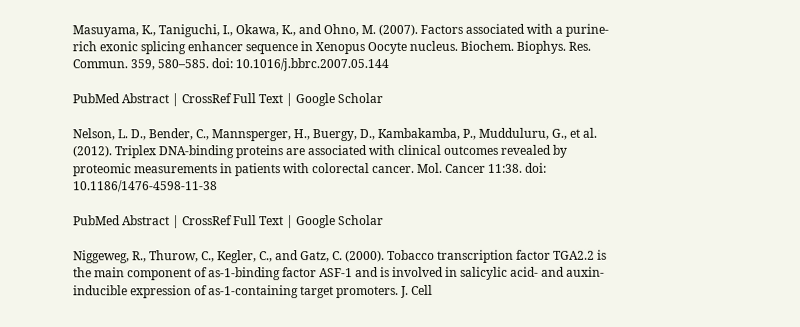Masuyama, K., Taniguchi, I., Okawa, K., and Ohno, M. (2007). Factors associated with a purine-rich exonic splicing enhancer sequence in Xenopus Oocyte nucleus. Biochem. Biophys. Res. Commun. 359, 580–585. doi: 10.1016/j.bbrc.2007.05.144

PubMed Abstract | CrossRef Full Text | Google Scholar

Nelson, L. D., Bender, C., Mannsperger, H., Buergy, D., Kambakamba, P., Mudduluru, G., et al. (2012). Triplex DNA-binding proteins are associated with clinical outcomes revealed by proteomic measurements in patients with colorectal cancer. Mol. Cancer 11:38. doi: 10.1186/1476-4598-11-38

PubMed Abstract | CrossRef Full Text | Google Scholar

Niggeweg, R., Thurow, C., Kegler, C., and Gatz, C. (2000). Tobacco transcription factor TGA2.2 is the main component of as-1-binding factor ASF-1 and is involved in salicylic acid- and auxin-inducible expression of as-1-containing target promoters. J. Cell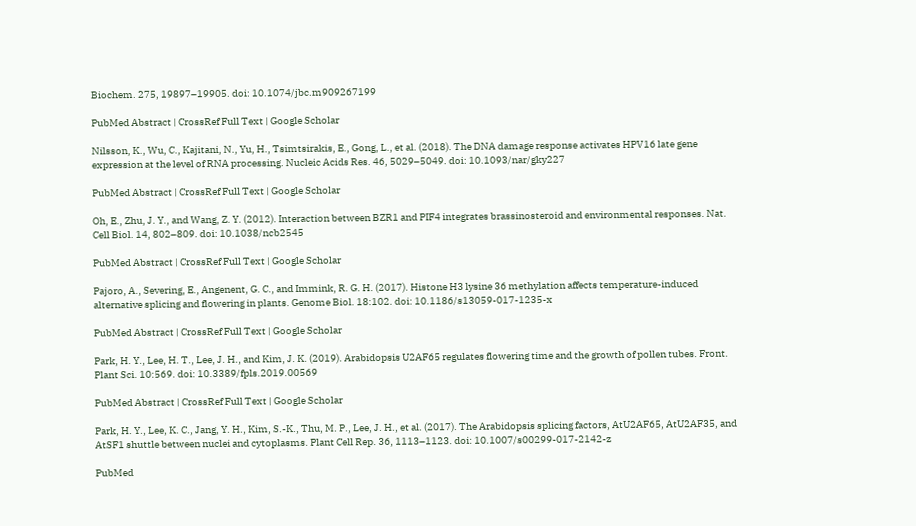Biochem. 275, 19897–19905. doi: 10.1074/jbc.m909267199

PubMed Abstract | CrossRef Full Text | Google Scholar

Nilsson, K., Wu, C., Kajitani, N., Yu, H., Tsimtsirakis, E., Gong, L., et al. (2018). The DNA damage response activates HPV16 late gene expression at the level of RNA processing. Nucleic Acids Res. 46, 5029–5049. doi: 10.1093/nar/gky227

PubMed Abstract | CrossRef Full Text | Google Scholar

Oh, E., Zhu, J. Y., and Wang, Z. Y. (2012). Interaction between BZR1 and PIF4 integrates brassinosteroid and environmental responses. Nat. Cell Biol. 14, 802–809. doi: 10.1038/ncb2545

PubMed Abstract | CrossRef Full Text | Google Scholar

Pajoro, A., Severing, E., Angenent, G. C., and Immink, R. G. H. (2017). Histone H3 lysine 36 methylation affects temperature-induced alternative splicing and flowering in plants. Genome Biol. 18:102. doi: 10.1186/s13059-017-1235-x

PubMed Abstract | CrossRef Full Text | Google Scholar

Park, H. Y., Lee, H. T., Lee, J. H., and Kim, J. K. (2019). Arabidopsis U2AF65 regulates flowering time and the growth of pollen tubes. Front. Plant Sci. 10:569. doi: 10.3389/fpls.2019.00569

PubMed Abstract | CrossRef Full Text | Google Scholar

Park, H. Y., Lee, K. C., Jang, Y. H., Kim, S.-K., Thu, M. P., Lee, J. H., et al. (2017). The Arabidopsis splicing factors, AtU2AF65, AtU2AF35, and AtSF1 shuttle between nuclei and cytoplasms. Plant Cell Rep. 36, 1113–1123. doi: 10.1007/s00299-017-2142-z

PubMed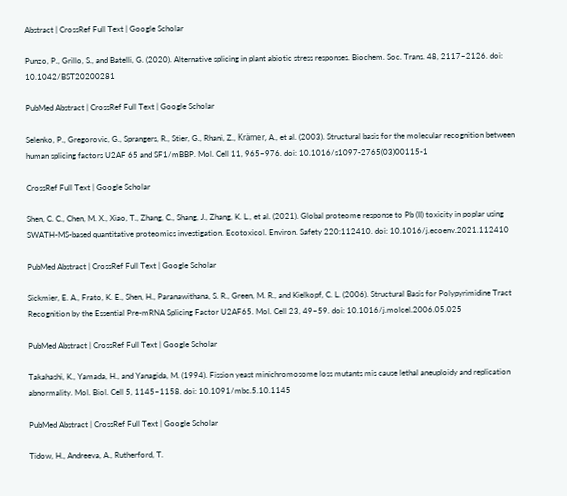Abstract | CrossRef Full Text | Google Scholar

Punzo, P., Grillo, S., and Batelli, G. (2020). Alternative splicing in plant abiotic stress responses. Biochem. Soc. Trans. 48, 2117–2126. doi: 10.1042/BST20200281

PubMed Abstract | CrossRef Full Text | Google Scholar

Selenko, P., Gregorovic, G., Sprangers, R., Stier, G., Rhani, Z., Krämer, A., et al. (2003). Structural basis for the molecular recognition between human splicing factors U2AF 65 and SF1/mBBP. Mol. Cell 11, 965–976. doi: 10.1016/s1097-2765(03)00115-1

CrossRef Full Text | Google Scholar

Shen, C. C., Chen, M. X., Xiao, T., Zhang, C., Shang, J., Zhang, K. L., et al. (2021). Global proteome response to Pb (II) toxicity in poplar using SWATH-MS-based quantitative proteomics investigation. Ecotoxicol. Environ. Safety 220:112410. doi: 10.1016/j.ecoenv.2021.112410

PubMed Abstract | CrossRef Full Text | Google Scholar

Sickmier, E. A., Frato, K. E., Shen, H., Paranawithana, S. R., Green, M. R., and Kielkopf, C. L. (2006). Structural Basis for Polypyrimidine Tract Recognition by the Essential Pre-mRNA Splicing Factor U2AF65. Mol. Cell 23, 49–59. doi: 10.1016/j.molcel.2006.05.025

PubMed Abstract | CrossRef Full Text | Google Scholar

Takahashi, K., Yamada, H., and Yanagida, M. (1994). Fission yeast minichromosome loss mutants mis cause lethal aneuploidy and replication abnormality. Mol. Biol. Cell 5, 1145–1158. doi: 10.1091/mbc.5.10.1145

PubMed Abstract | CrossRef Full Text | Google Scholar

Tidow, H., Andreeva, A., Rutherford, T.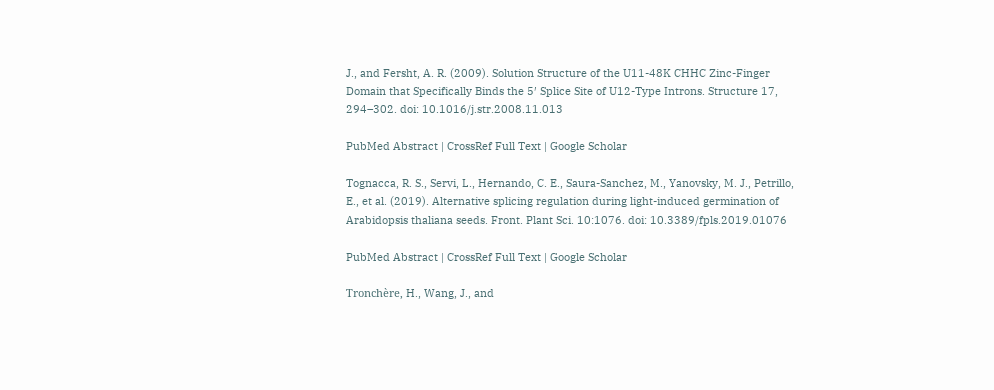J., and Fersht, A. R. (2009). Solution Structure of the U11-48K CHHC Zinc-Finger Domain that Specifically Binds the 5′ Splice Site of U12-Type Introns. Structure 17, 294–302. doi: 10.1016/j.str.2008.11.013

PubMed Abstract | CrossRef Full Text | Google Scholar

Tognacca, R. S., Servi, L., Hernando, C. E., Saura-Sanchez, M., Yanovsky, M. J., Petrillo, E., et al. (2019). Alternative splicing regulation during light-induced germination of Arabidopsis thaliana seeds. Front. Plant Sci. 10:1076. doi: 10.3389/fpls.2019.01076

PubMed Abstract | CrossRef Full Text | Google Scholar

Tronchère, H., Wang, J., and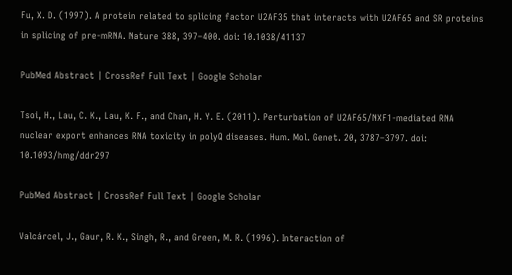Fu, X. D. (1997). A protein related to splicing factor U2AF35 that interacts with U2AF65 and SR proteins in splicing of pre-mRNA. Nature 388, 397–400. doi: 10.1038/41137

PubMed Abstract | CrossRef Full Text | Google Scholar

Tsoi, H., Lau, C. K., Lau, K. F., and Chan, H. Y. E. (2011). Perturbation of U2AF65/NXF1-mediated RNA nuclear export enhances RNA toxicity in polyQ diseases. Hum. Mol. Genet. 20, 3787–3797. doi: 10.1093/hmg/ddr297

PubMed Abstract | CrossRef Full Text | Google Scholar

Valcárcel, J., Gaur, R. K., Singh, R., and Green, M. R. (1996). Interaction of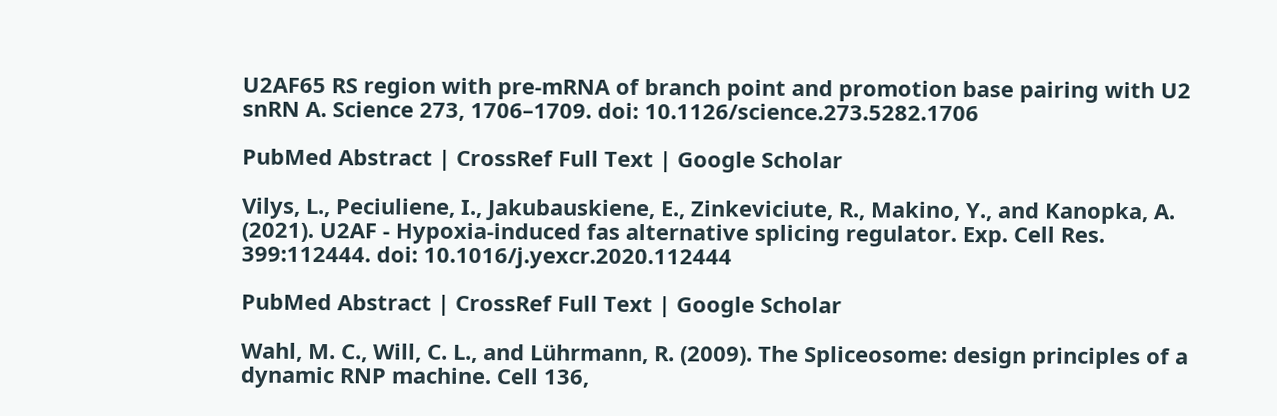U2AF65 RS region with pre-mRNA of branch point and promotion base pairing with U2 snRN A. Science 273, 1706–1709. doi: 10.1126/science.273.5282.1706

PubMed Abstract | CrossRef Full Text | Google Scholar

Vilys, L., Peciuliene, I., Jakubauskiene, E., Zinkeviciute, R., Makino, Y., and Kanopka, A. (2021). U2AF - Hypoxia-induced fas alternative splicing regulator. Exp. Cell Res. 399:112444. doi: 10.1016/j.yexcr.2020.112444

PubMed Abstract | CrossRef Full Text | Google Scholar

Wahl, M. C., Will, C. L., and Lührmann, R. (2009). The Spliceosome: design principles of a dynamic RNP machine. Cell 136,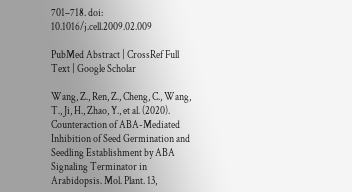701–718. doi: 10.1016/j.cell.2009.02.009

PubMed Abstract | CrossRef Full Text | Google Scholar

Wang, Z., Ren, Z., Cheng, C., Wang, T., Ji, H., Zhao, Y., et al. (2020). Counteraction of ABA-Mediated Inhibition of Seed Germination and Seedling Establishment by ABA Signaling Terminator in Arabidopsis. Mol. Plant. 13,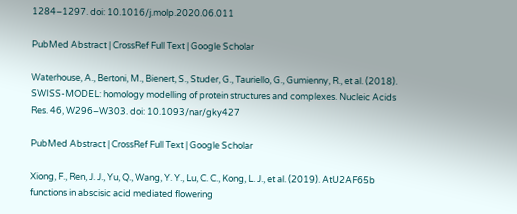1284–1297. doi: 10.1016/j.molp.2020.06.011

PubMed Abstract | CrossRef Full Text | Google Scholar

Waterhouse, A., Bertoni, M., Bienert, S., Studer, G., Tauriello, G., Gumienny, R., et al. (2018). SWISS-MODEL: homology modelling of protein structures and complexes. Nucleic Acids Res. 46, W296–W303. doi: 10.1093/nar/gky427

PubMed Abstract | CrossRef Full Text | Google Scholar

Xiong, F., Ren, J. J., Yu, Q., Wang, Y. Y., Lu, C. C., Kong, L. J., et al. (2019). AtU2AF65b functions in abscisic acid mediated flowering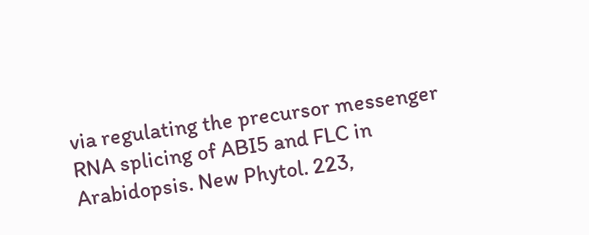via regulating the precursor messenger RNA splicing of ABI5 and FLC in Arabidopsis. New Phytol. 223,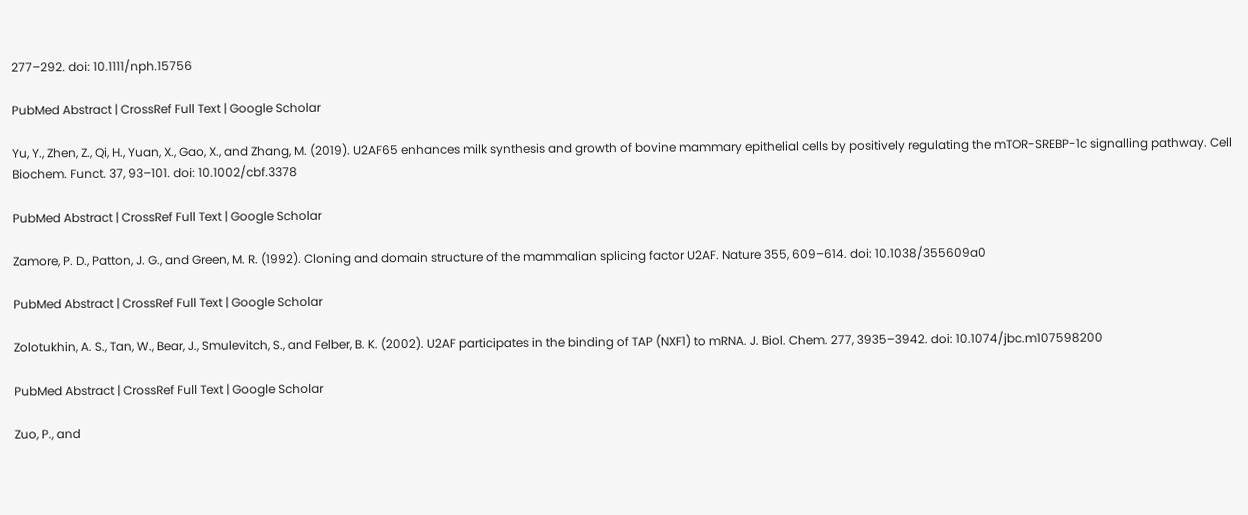277–292. doi: 10.1111/nph.15756

PubMed Abstract | CrossRef Full Text | Google Scholar

Yu, Y., Zhen, Z., Qi, H., Yuan, X., Gao, X., and Zhang, M. (2019). U2AF65 enhances milk synthesis and growth of bovine mammary epithelial cells by positively regulating the mTOR-SREBP-1c signalling pathway. Cell Biochem. Funct. 37, 93–101. doi: 10.1002/cbf.3378

PubMed Abstract | CrossRef Full Text | Google Scholar

Zamore, P. D., Patton, J. G., and Green, M. R. (1992). Cloning and domain structure of the mammalian splicing factor U2AF. Nature 355, 609–614. doi: 10.1038/355609a0

PubMed Abstract | CrossRef Full Text | Google Scholar

Zolotukhin, A. S., Tan, W., Bear, J., Smulevitch, S., and Felber, B. K. (2002). U2AF participates in the binding of TAP (NXF1) to mRNA. J. Biol. Chem. 277, 3935–3942. doi: 10.1074/jbc.m107598200

PubMed Abstract | CrossRef Full Text | Google Scholar

Zuo, P., and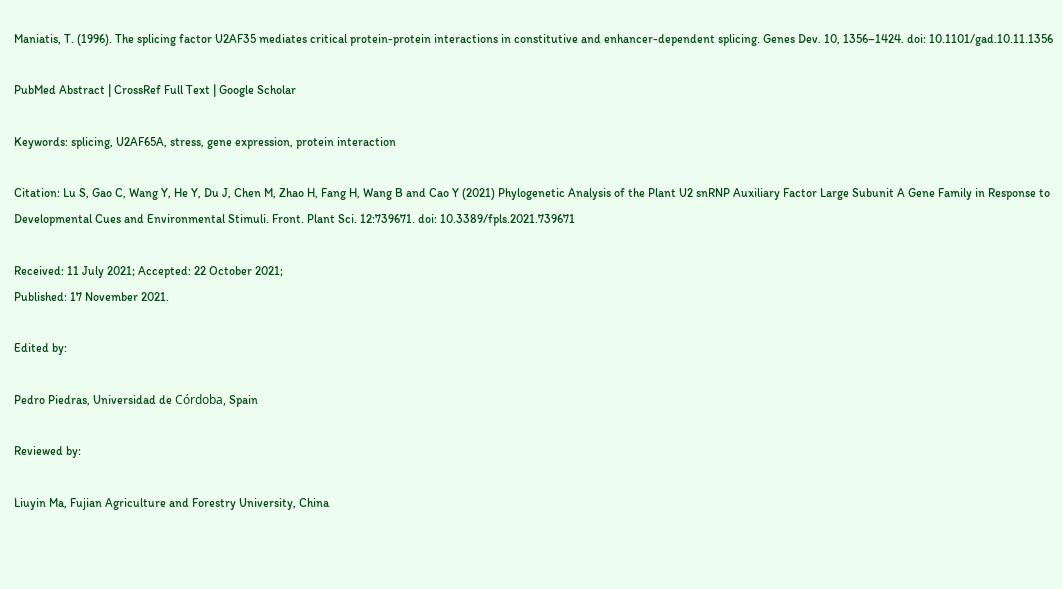Maniatis, T. (1996). The splicing factor U2AF35 mediates critical protein-protein interactions in constitutive and enhancer-dependent splicing. Genes Dev. 10, 1356–1424. doi: 10.1101/gad.10.11.1356

PubMed Abstract | CrossRef Full Text | Google Scholar

Keywords: splicing, U2AF65A, stress, gene expression, protein interaction

Citation: Lu S, Gao C, Wang Y, He Y, Du J, Chen M, Zhao H, Fang H, Wang B and Cao Y (2021) Phylogenetic Analysis of the Plant U2 snRNP Auxiliary Factor Large Subunit A Gene Family in Response to Developmental Cues and Environmental Stimuli. Front. Plant Sci. 12:739671. doi: 10.3389/fpls.2021.739671

Received: 11 July 2021; Accepted: 22 October 2021;
Published: 17 November 2021.

Edited by:

Pedro Piedras, Universidad de Córdoba, Spain

Reviewed by:

Liuyin Ma, Fujian Agriculture and Forestry University, China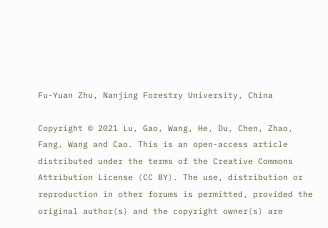Fu-Yuan Zhu, Nanjing Forestry University, China

Copyright © 2021 Lu, Gao, Wang, He, Du, Chen, Zhao, Fang, Wang and Cao. This is an open-access article distributed under the terms of the Creative Commons Attribution License (CC BY). The use, distribution or reproduction in other forums is permitted, provided the original author(s) and the copyright owner(s) are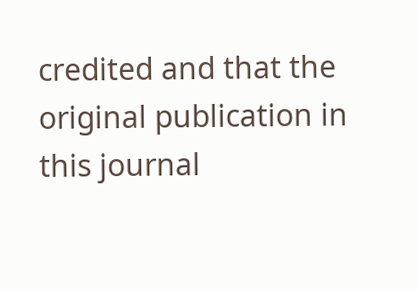credited and that the original publication in this journal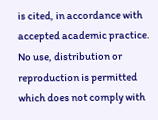is cited, in accordance with accepted academic practice. No use, distribution or reproduction is permitted which does not comply with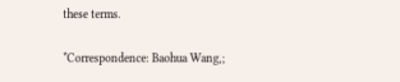these terms.

*Correspondence: Baohua Wang,;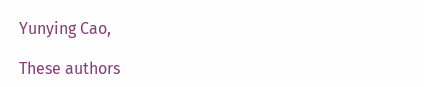Yunying Cao,

These authors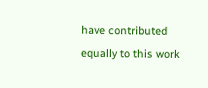have contributed equally to this work